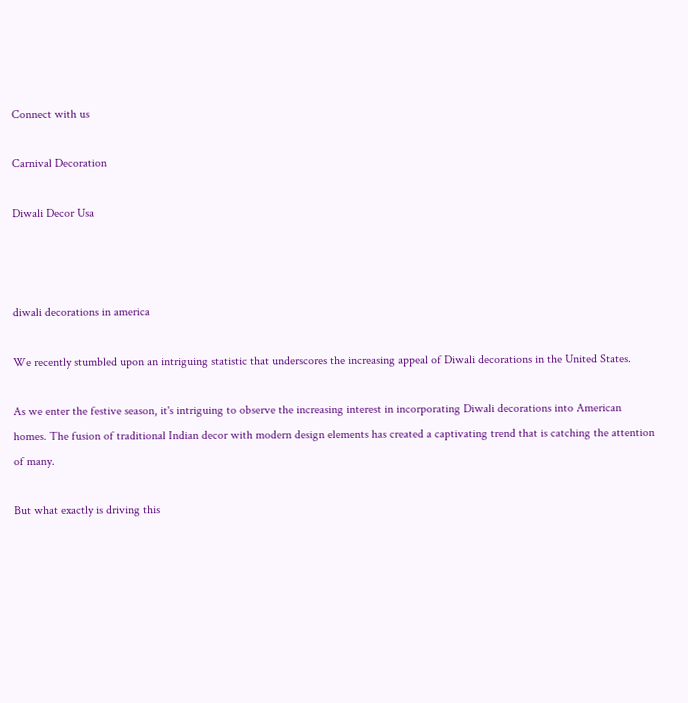Connect with us

Carnival Decoration

Diwali Decor Usa



diwali decorations in america

We recently stumbled upon an intriguing statistic that underscores the increasing appeal of Diwali decorations in the United States.

As we enter the festive season, it's intriguing to observe the increasing interest in incorporating Diwali decorations into American homes. The fusion of traditional Indian decor with modern design elements has created a captivating trend that is catching the attention of many.

But what exactly is driving this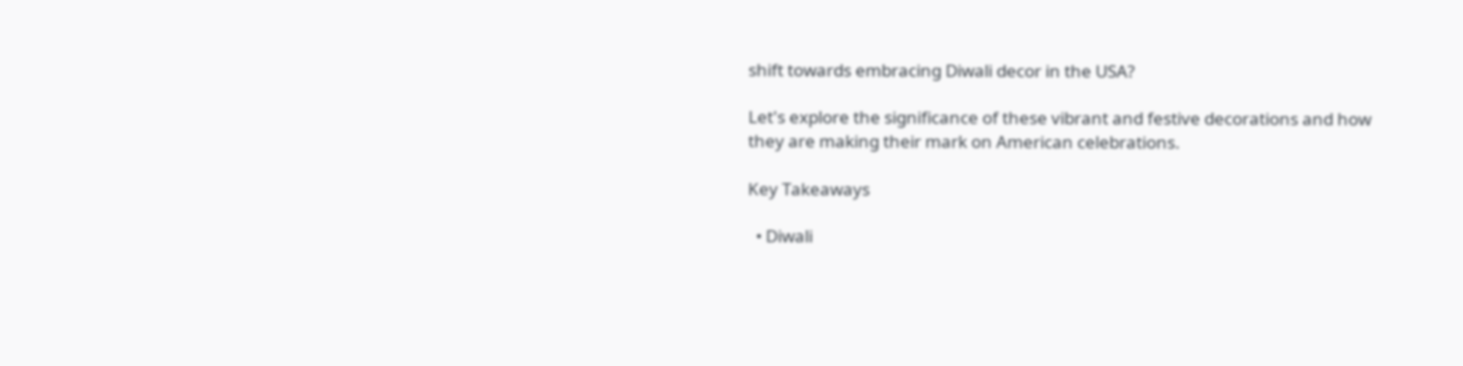shift towards embracing Diwali decor in the USA?

Let's explore the significance of these vibrant and festive decorations and how they are making their mark on American celebrations.

Key Takeaways

  • Diwali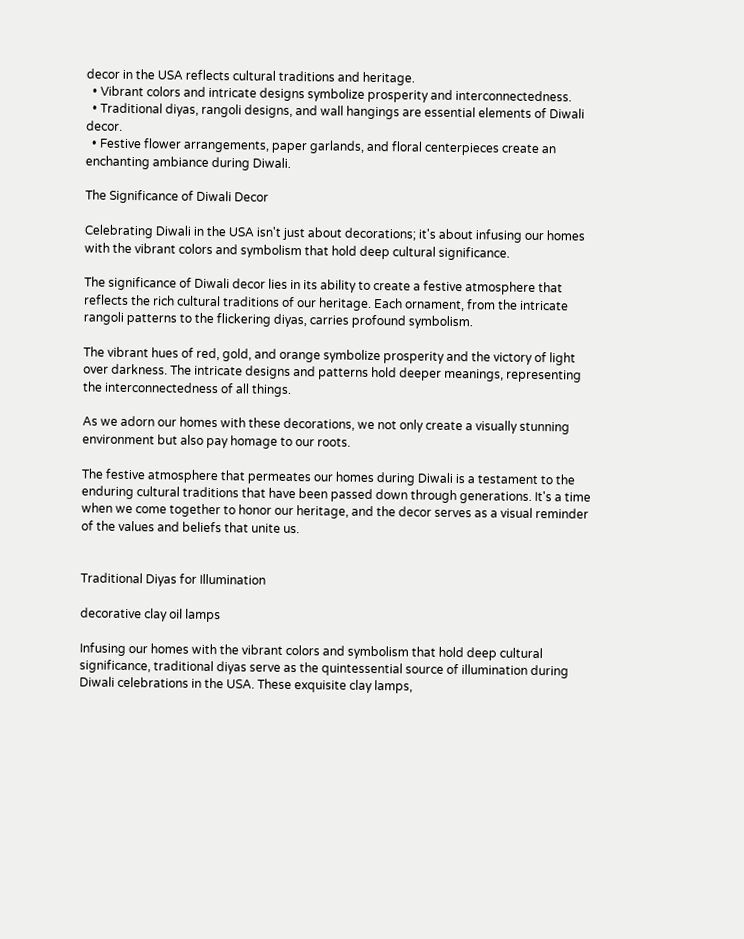decor in the USA reflects cultural traditions and heritage.
  • Vibrant colors and intricate designs symbolize prosperity and interconnectedness.
  • Traditional diyas, rangoli designs, and wall hangings are essential elements of Diwali decor.
  • Festive flower arrangements, paper garlands, and floral centerpieces create an enchanting ambiance during Diwali.

The Significance of Diwali Decor

Celebrating Diwali in the USA isn't just about decorations; it's about infusing our homes with the vibrant colors and symbolism that hold deep cultural significance.

The significance of Diwali decor lies in its ability to create a festive atmosphere that reflects the rich cultural traditions of our heritage. Each ornament, from the intricate rangoli patterns to the flickering diyas, carries profound symbolism.

The vibrant hues of red, gold, and orange symbolize prosperity and the victory of light over darkness. The intricate designs and patterns hold deeper meanings, representing the interconnectedness of all things.

As we adorn our homes with these decorations, we not only create a visually stunning environment but also pay homage to our roots.

The festive atmosphere that permeates our homes during Diwali is a testament to the enduring cultural traditions that have been passed down through generations. It's a time when we come together to honor our heritage, and the decor serves as a visual reminder of the values and beliefs that unite us.


Traditional Diyas for Illumination

decorative clay oil lamps

Infusing our homes with the vibrant colors and symbolism that hold deep cultural significance, traditional diyas serve as the quintessential source of illumination during Diwali celebrations in the USA. These exquisite clay lamps,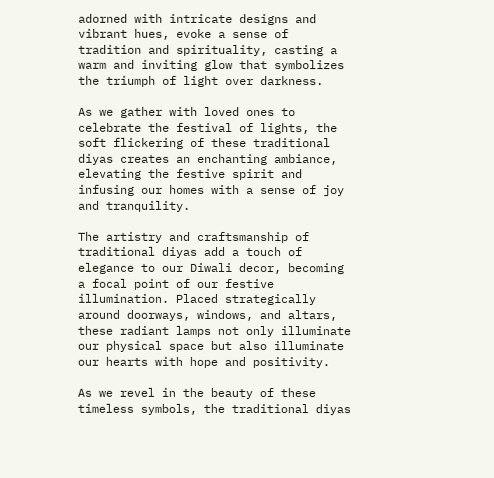adorned with intricate designs and vibrant hues, evoke a sense of tradition and spirituality, casting a warm and inviting glow that symbolizes the triumph of light over darkness.

As we gather with loved ones to celebrate the festival of lights, the soft flickering of these traditional diyas creates an enchanting ambiance, elevating the festive spirit and infusing our homes with a sense of joy and tranquility.

The artistry and craftsmanship of traditional diyas add a touch of elegance to our Diwali decor, becoming a focal point of our festive illumination. Placed strategically around doorways, windows, and altars, these radiant lamps not only illuminate our physical space but also illuminate our hearts with hope and positivity.

As we revel in the beauty of these timeless symbols, the traditional diyas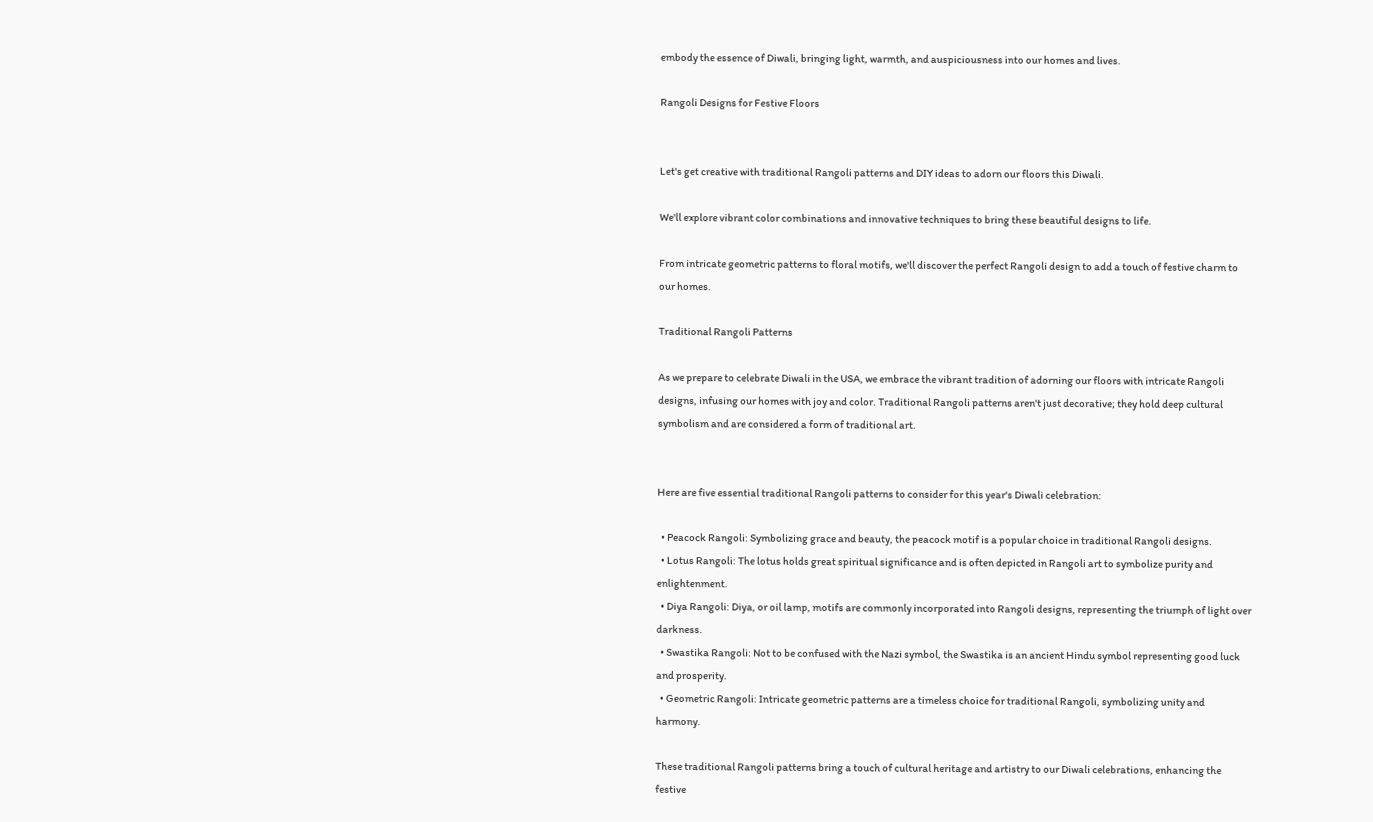embody the essence of Diwali, bringing light, warmth, and auspiciousness into our homes and lives.

Rangoli Designs for Festive Floors


Let's get creative with traditional Rangoli patterns and DIY ideas to adorn our floors this Diwali.

We'll explore vibrant color combinations and innovative techniques to bring these beautiful designs to life.

From intricate geometric patterns to floral motifs, we'll discover the perfect Rangoli design to add a touch of festive charm to our homes.

Traditional Rangoli Patterns

As we prepare to celebrate Diwali in the USA, we embrace the vibrant tradition of adorning our floors with intricate Rangoli designs, infusing our homes with joy and color. Traditional Rangoli patterns aren't just decorative; they hold deep cultural symbolism and are considered a form of traditional art.


Here are five essential traditional Rangoli patterns to consider for this year's Diwali celebration:

  • Peacock Rangoli: Symbolizing grace and beauty, the peacock motif is a popular choice in traditional Rangoli designs.
  • Lotus Rangoli: The lotus holds great spiritual significance and is often depicted in Rangoli art to symbolize purity and enlightenment.
  • Diya Rangoli: Diya, or oil lamp, motifs are commonly incorporated into Rangoli designs, representing the triumph of light over darkness.
  • Swastika Rangoli: Not to be confused with the Nazi symbol, the Swastika is an ancient Hindu symbol representing good luck and prosperity.
  • Geometric Rangoli: Intricate geometric patterns are a timeless choice for traditional Rangoli, symbolizing unity and harmony.

These traditional Rangoli patterns bring a touch of cultural heritage and artistry to our Diwali celebrations, enhancing the festive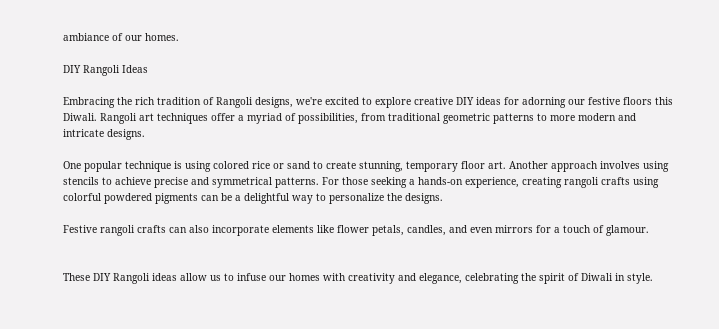ambiance of our homes.

DIY Rangoli Ideas

Embracing the rich tradition of Rangoli designs, we're excited to explore creative DIY ideas for adorning our festive floors this Diwali. Rangoli art techniques offer a myriad of possibilities, from traditional geometric patterns to more modern and intricate designs.

One popular technique is using colored rice or sand to create stunning, temporary floor art. Another approach involves using stencils to achieve precise and symmetrical patterns. For those seeking a hands-on experience, creating rangoli crafts using colorful powdered pigments can be a delightful way to personalize the designs.

Festive rangoli crafts can also incorporate elements like flower petals, candles, and even mirrors for a touch of glamour.


These DIY Rangoli ideas allow us to infuse our homes with creativity and elegance, celebrating the spirit of Diwali in style.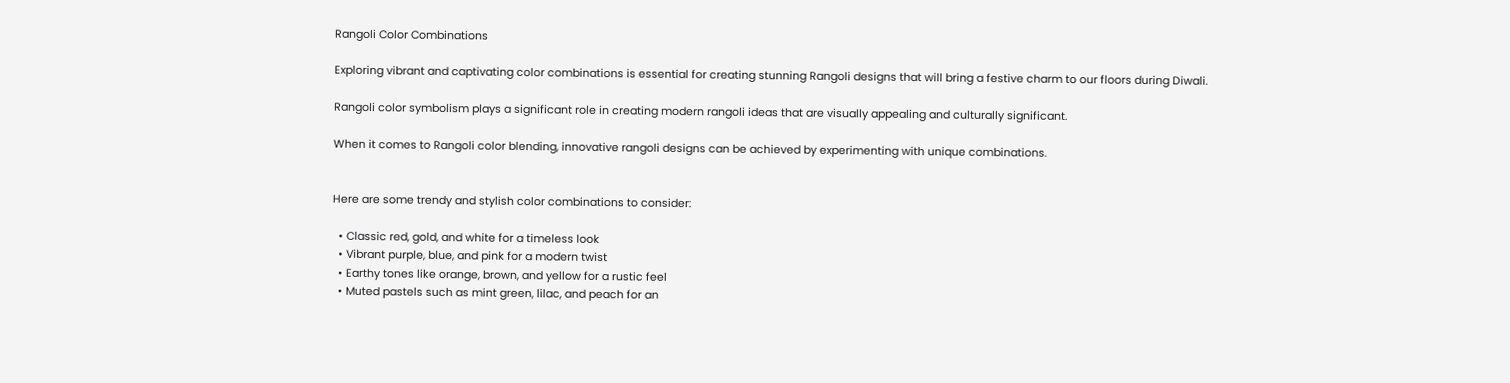Rangoli Color Combinations

Exploring vibrant and captivating color combinations is essential for creating stunning Rangoli designs that will bring a festive charm to our floors during Diwali.

Rangoli color symbolism plays a significant role in creating modern rangoli ideas that are visually appealing and culturally significant.

When it comes to Rangoli color blending, innovative rangoli designs can be achieved by experimenting with unique combinations.


Here are some trendy and stylish color combinations to consider:

  • Classic red, gold, and white for a timeless look
  • Vibrant purple, blue, and pink for a modern twist
  • Earthy tones like orange, brown, and yellow for a rustic feel
  • Muted pastels such as mint green, lilac, and peach for an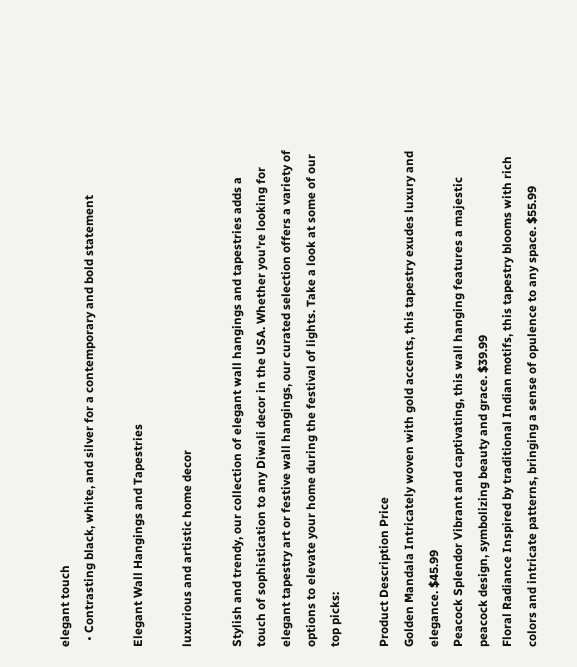elegant touch
  • Contrasting black, white, and silver for a contemporary and bold statement

Elegant Wall Hangings and Tapestries

luxurious and artistic home decor

Stylish and trendy, our collection of elegant wall hangings and tapestries adds a touch of sophistication to any Diwali decor in the USA. Whether you're looking for elegant tapestry art or festive wall hangings, our curated selection offers a variety of options to elevate your home during the festival of lights. Take a look at some of our top picks:

Product Description Price
Golden Mandala Intricately woven with gold accents, this tapestry exudes luxury and elegance. $45.99
Peacock Splendor Vibrant and captivating, this wall hanging features a majestic peacock design, symbolizing beauty and grace. $39.99
Floral Radiance Inspired by traditional Indian motifs, this tapestry blooms with rich colors and intricate patterns, bringing a sense of opulence to any space. $55.99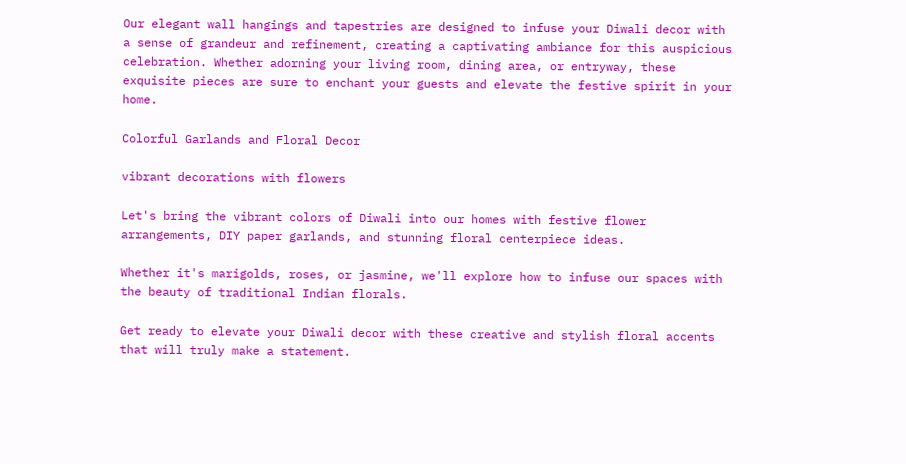Our elegant wall hangings and tapestries are designed to infuse your Diwali decor with a sense of grandeur and refinement, creating a captivating ambiance for this auspicious celebration. Whether adorning your living room, dining area, or entryway, these exquisite pieces are sure to enchant your guests and elevate the festive spirit in your home.

Colorful Garlands and Floral Decor

vibrant decorations with flowers

Let's bring the vibrant colors of Diwali into our homes with festive flower arrangements, DIY paper garlands, and stunning floral centerpiece ideas.

Whether it's marigolds, roses, or jasmine, we'll explore how to infuse our spaces with the beauty of traditional Indian florals.

Get ready to elevate your Diwali decor with these creative and stylish floral accents that will truly make a statement.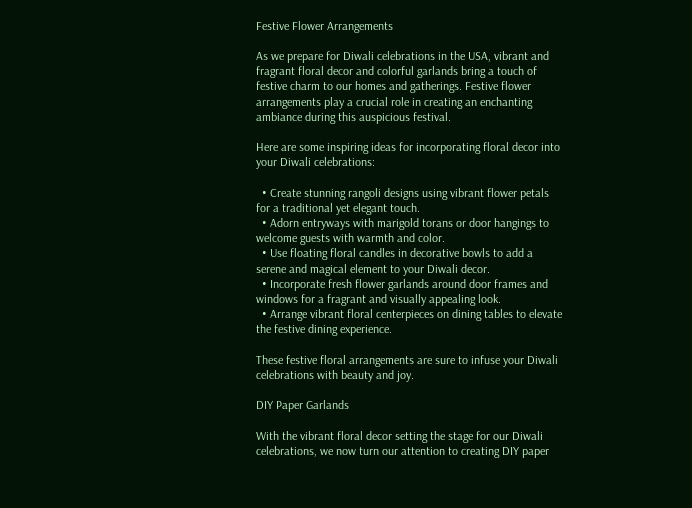Festive Flower Arrangements

As we prepare for Diwali celebrations in the USA, vibrant and fragrant floral decor and colorful garlands bring a touch of festive charm to our homes and gatherings. Festive flower arrangements play a crucial role in creating an enchanting ambiance during this auspicious festival.

Here are some inspiring ideas for incorporating floral decor into your Diwali celebrations:

  • Create stunning rangoli designs using vibrant flower petals for a traditional yet elegant touch.
  • Adorn entryways with marigold torans or door hangings to welcome guests with warmth and color.
  • Use floating floral candles in decorative bowls to add a serene and magical element to your Diwali decor.
  • Incorporate fresh flower garlands around door frames and windows for a fragrant and visually appealing look.
  • Arrange vibrant floral centerpieces on dining tables to elevate the festive dining experience.

These festive floral arrangements are sure to infuse your Diwali celebrations with beauty and joy.

DIY Paper Garlands

With the vibrant floral decor setting the stage for our Diwali celebrations, we now turn our attention to creating DIY paper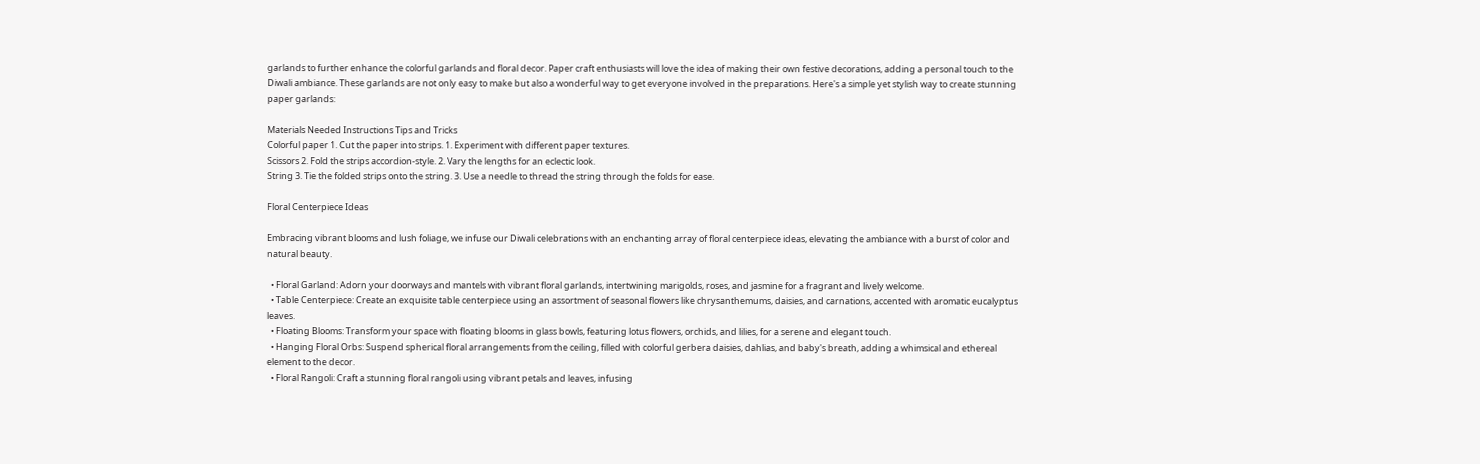garlands to further enhance the colorful garlands and floral decor. Paper craft enthusiasts will love the idea of making their own festive decorations, adding a personal touch to the Diwali ambiance. These garlands are not only easy to make but also a wonderful way to get everyone involved in the preparations. Here's a simple yet stylish way to create stunning paper garlands:

Materials Needed Instructions Tips and Tricks
Colorful paper 1. Cut the paper into strips. 1. Experiment with different paper textures.
Scissors 2. Fold the strips accordion-style. 2. Vary the lengths for an eclectic look.
String 3. Tie the folded strips onto the string. 3. Use a needle to thread the string through the folds for ease.

Floral Centerpiece Ideas

Embracing vibrant blooms and lush foliage, we infuse our Diwali celebrations with an enchanting array of floral centerpiece ideas, elevating the ambiance with a burst of color and natural beauty.

  • Floral Garland: Adorn your doorways and mantels with vibrant floral garlands, intertwining marigolds, roses, and jasmine for a fragrant and lively welcome.
  • Table Centerpiece: Create an exquisite table centerpiece using an assortment of seasonal flowers like chrysanthemums, daisies, and carnations, accented with aromatic eucalyptus leaves.
  • Floating Blooms: Transform your space with floating blooms in glass bowls, featuring lotus flowers, orchids, and lilies, for a serene and elegant touch.
  • Hanging Floral Orbs: Suspend spherical floral arrangements from the ceiling, filled with colorful gerbera daisies, dahlias, and baby's breath, adding a whimsical and ethereal element to the decor.
  • Floral Rangoli: Craft a stunning floral rangoli using vibrant petals and leaves, infusing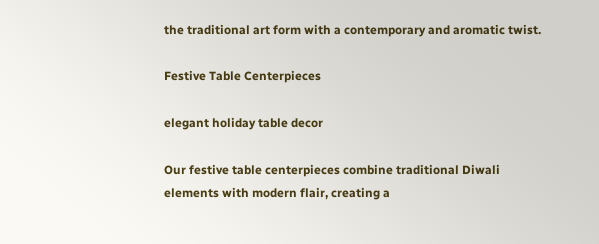the traditional art form with a contemporary and aromatic twist.

Festive Table Centerpieces

elegant holiday table decor

Our festive table centerpieces combine traditional Diwali elements with modern flair, creating a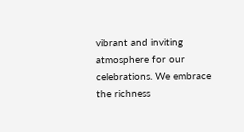vibrant and inviting atmosphere for our celebrations. We embrace the richness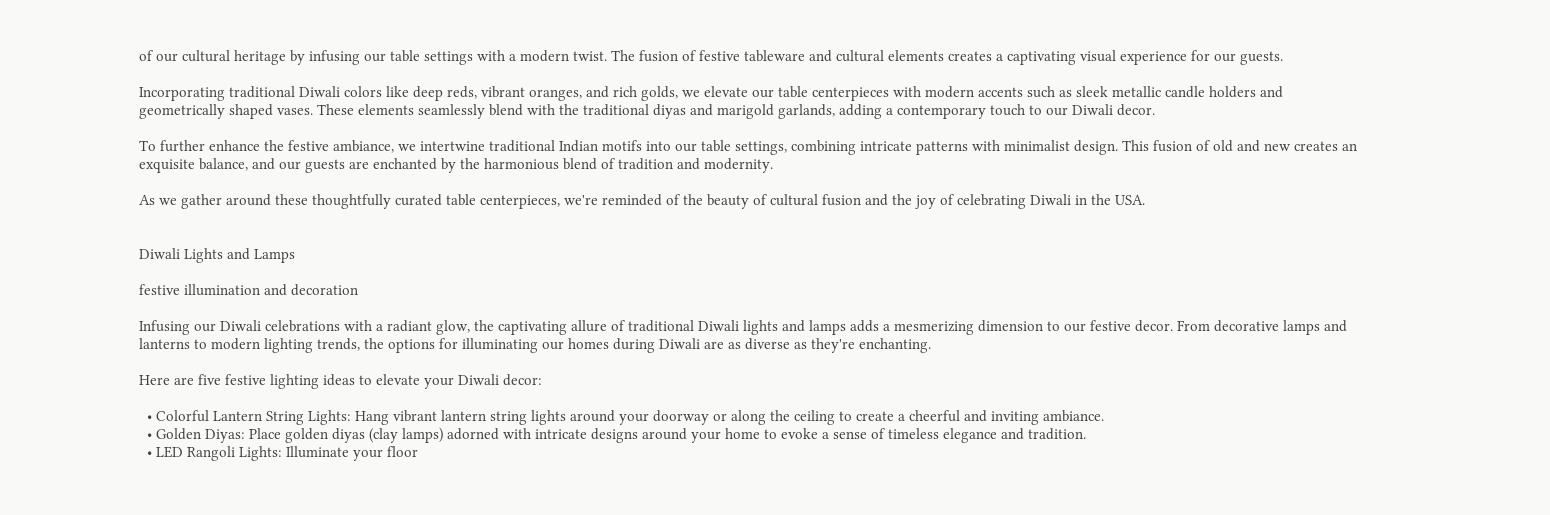of our cultural heritage by infusing our table settings with a modern twist. The fusion of festive tableware and cultural elements creates a captivating visual experience for our guests.

Incorporating traditional Diwali colors like deep reds, vibrant oranges, and rich golds, we elevate our table centerpieces with modern accents such as sleek metallic candle holders and geometrically shaped vases. These elements seamlessly blend with the traditional diyas and marigold garlands, adding a contemporary touch to our Diwali decor.

To further enhance the festive ambiance, we intertwine traditional Indian motifs into our table settings, combining intricate patterns with minimalist design. This fusion of old and new creates an exquisite balance, and our guests are enchanted by the harmonious blend of tradition and modernity.

As we gather around these thoughtfully curated table centerpieces, we're reminded of the beauty of cultural fusion and the joy of celebrating Diwali in the USA.


Diwali Lights and Lamps

festive illumination and decoration

Infusing our Diwali celebrations with a radiant glow, the captivating allure of traditional Diwali lights and lamps adds a mesmerizing dimension to our festive decor. From decorative lamps and lanterns to modern lighting trends, the options for illuminating our homes during Diwali are as diverse as they're enchanting.

Here are five festive lighting ideas to elevate your Diwali decor:

  • Colorful Lantern String Lights: Hang vibrant lantern string lights around your doorway or along the ceiling to create a cheerful and inviting ambiance.
  • Golden Diyas: Place golden diyas (clay lamps) adorned with intricate designs around your home to evoke a sense of timeless elegance and tradition.
  • LED Rangoli Lights: Illuminate your floor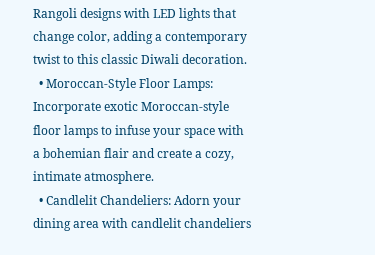Rangoli designs with LED lights that change color, adding a contemporary twist to this classic Diwali decoration.
  • Moroccan-Style Floor Lamps: Incorporate exotic Moroccan-style floor lamps to infuse your space with a bohemian flair and create a cozy, intimate atmosphere.
  • Candlelit Chandeliers: Adorn your dining area with candlelit chandeliers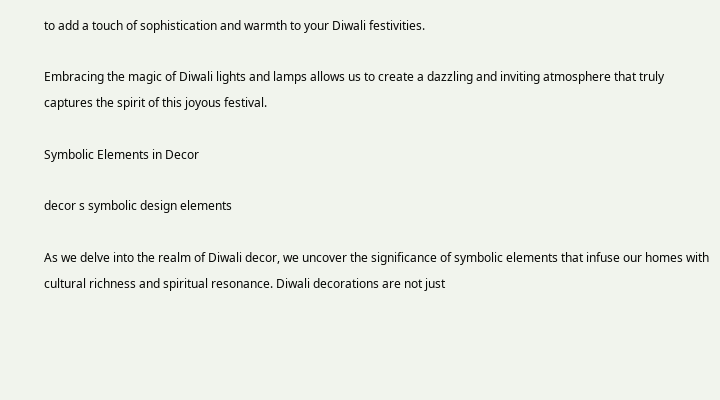to add a touch of sophistication and warmth to your Diwali festivities.

Embracing the magic of Diwali lights and lamps allows us to create a dazzling and inviting atmosphere that truly captures the spirit of this joyous festival.

Symbolic Elements in Decor

decor s symbolic design elements

As we delve into the realm of Diwali decor, we uncover the significance of symbolic elements that infuse our homes with cultural richness and spiritual resonance. Diwali decorations are not just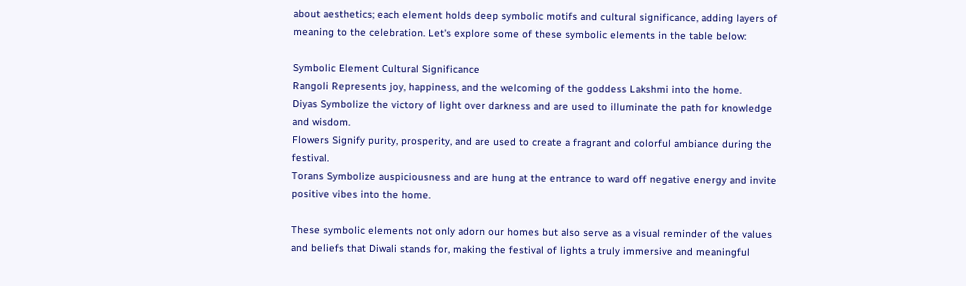about aesthetics; each element holds deep symbolic motifs and cultural significance, adding layers of meaning to the celebration. Let's explore some of these symbolic elements in the table below:

Symbolic Element Cultural Significance
Rangoli Represents joy, happiness, and the welcoming of the goddess Lakshmi into the home.
Diyas Symbolize the victory of light over darkness and are used to illuminate the path for knowledge and wisdom.
Flowers Signify purity, prosperity, and are used to create a fragrant and colorful ambiance during the festival.
Torans Symbolize auspiciousness and are hung at the entrance to ward off negative energy and invite positive vibes into the home.

These symbolic elements not only adorn our homes but also serve as a visual reminder of the values and beliefs that Diwali stands for, making the festival of lights a truly immersive and meaningful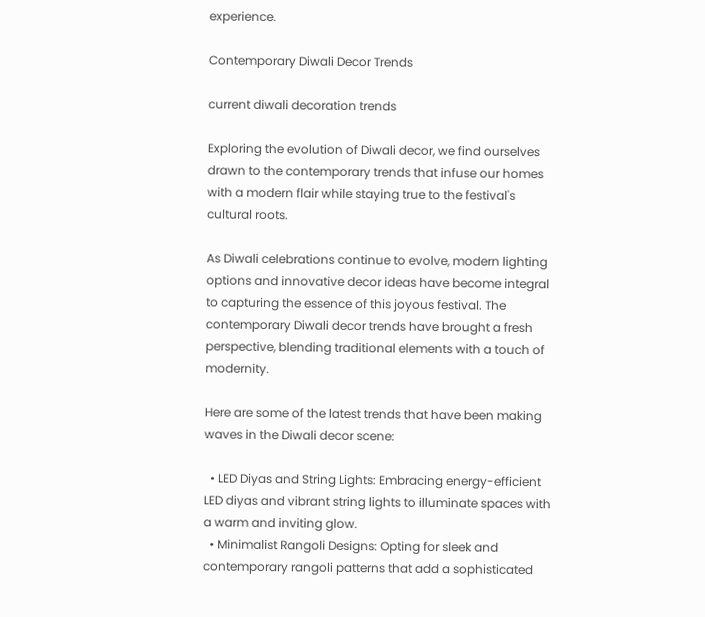experience.

Contemporary Diwali Decor Trends

current diwali decoration trends

Exploring the evolution of Diwali decor, we find ourselves drawn to the contemporary trends that infuse our homes with a modern flair while staying true to the festival's cultural roots.

As Diwali celebrations continue to evolve, modern lighting options and innovative decor ideas have become integral to capturing the essence of this joyous festival. The contemporary Diwali decor trends have brought a fresh perspective, blending traditional elements with a touch of modernity.

Here are some of the latest trends that have been making waves in the Diwali decor scene:

  • LED Diyas and String Lights: Embracing energy-efficient LED diyas and vibrant string lights to illuminate spaces with a warm and inviting glow.
  • Minimalist Rangoli Designs: Opting for sleek and contemporary rangoli patterns that add a sophisticated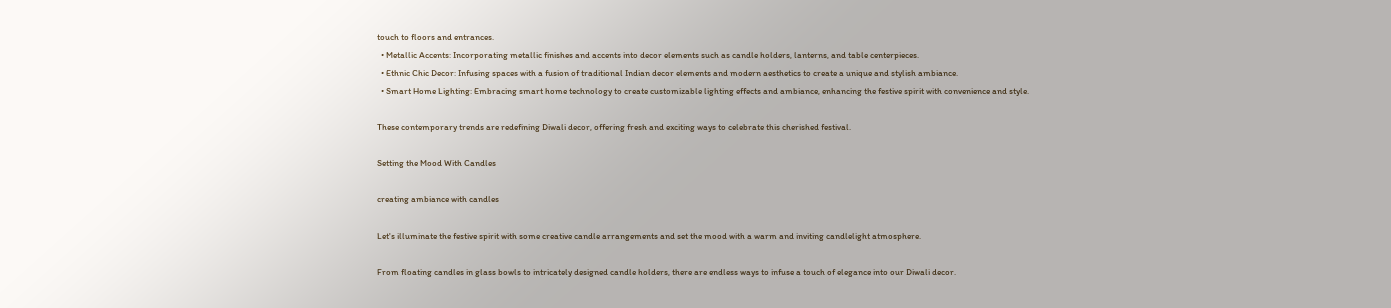touch to floors and entrances.
  • Metallic Accents: Incorporating metallic finishes and accents into decor elements such as candle holders, lanterns, and table centerpieces.
  • Ethnic Chic Decor: Infusing spaces with a fusion of traditional Indian decor elements and modern aesthetics to create a unique and stylish ambiance.
  • Smart Home Lighting: Embracing smart home technology to create customizable lighting effects and ambiance, enhancing the festive spirit with convenience and style.

These contemporary trends are redefining Diwali decor, offering fresh and exciting ways to celebrate this cherished festival.

Setting the Mood With Candles

creating ambiance with candles

Let's illuminate the festive spirit with some creative candle arrangements and set the mood with a warm and inviting candlelight atmosphere.

From floating candles in glass bowls to intricately designed candle holders, there are endless ways to infuse a touch of elegance into our Diwali decor.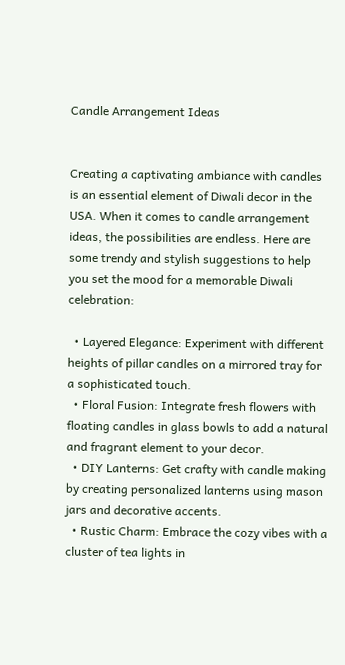Candle Arrangement Ideas


Creating a captivating ambiance with candles is an essential element of Diwali decor in the USA. When it comes to candle arrangement ideas, the possibilities are endless. Here are some trendy and stylish suggestions to help you set the mood for a memorable Diwali celebration:

  • Layered Elegance: Experiment with different heights of pillar candles on a mirrored tray for a sophisticated touch.
  • Floral Fusion: Integrate fresh flowers with floating candles in glass bowls to add a natural and fragrant element to your decor.
  • DIY Lanterns: Get crafty with candle making by creating personalized lanterns using mason jars and decorative accents.
  • Rustic Charm: Embrace the cozy vibes with a cluster of tea lights in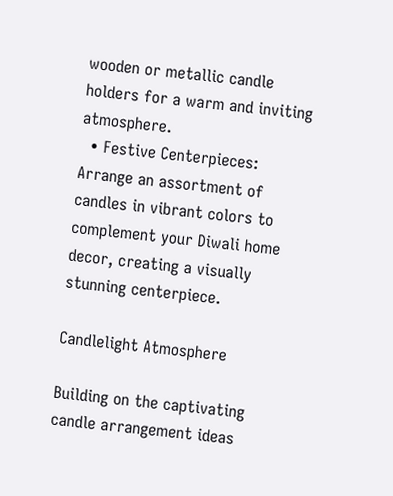wooden or metallic candle holders for a warm and inviting atmosphere.
  • Festive Centerpieces: Arrange an assortment of candles in vibrant colors to complement your Diwali home decor, creating a visually stunning centerpiece.

Candlelight Atmosphere

Building on the captivating candle arrangement ideas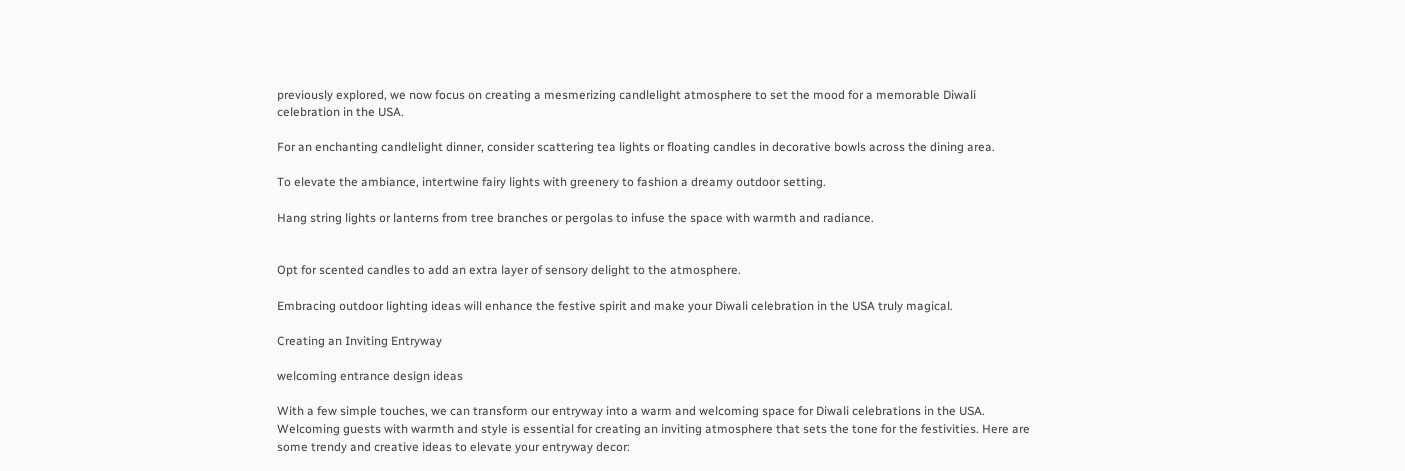previously explored, we now focus on creating a mesmerizing candlelight atmosphere to set the mood for a memorable Diwali celebration in the USA.

For an enchanting candlelight dinner, consider scattering tea lights or floating candles in decorative bowls across the dining area.

To elevate the ambiance, intertwine fairy lights with greenery to fashion a dreamy outdoor setting.

Hang string lights or lanterns from tree branches or pergolas to infuse the space with warmth and radiance.


Opt for scented candles to add an extra layer of sensory delight to the atmosphere.

Embracing outdoor lighting ideas will enhance the festive spirit and make your Diwali celebration in the USA truly magical.

Creating an Inviting Entryway

welcoming entrance design ideas

With a few simple touches, we can transform our entryway into a warm and welcoming space for Diwali celebrations in the USA. Welcoming guests with warmth and style is essential for creating an inviting atmosphere that sets the tone for the festivities. Here are some trendy and creative ideas to elevate your entryway decor: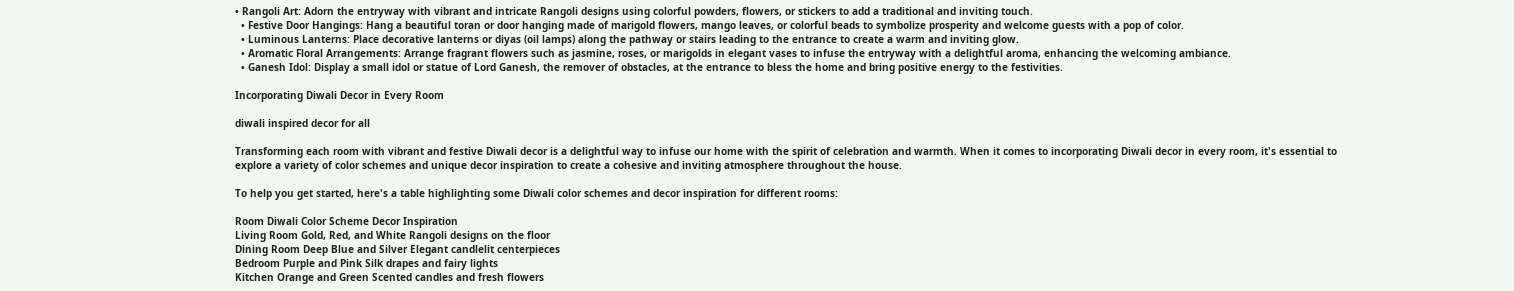• Rangoli Art: Adorn the entryway with vibrant and intricate Rangoli designs using colorful powders, flowers, or stickers to add a traditional and inviting touch.
  • Festive Door Hangings: Hang a beautiful toran or door hanging made of marigold flowers, mango leaves, or colorful beads to symbolize prosperity and welcome guests with a pop of color.
  • Luminous Lanterns: Place decorative lanterns or diyas (oil lamps) along the pathway or stairs leading to the entrance to create a warm and inviting glow.
  • Aromatic Floral Arrangements: Arrange fragrant flowers such as jasmine, roses, or marigolds in elegant vases to infuse the entryway with a delightful aroma, enhancing the welcoming ambiance.
  • Ganesh Idol: Display a small idol or statue of Lord Ganesh, the remover of obstacles, at the entrance to bless the home and bring positive energy to the festivities.

Incorporating Diwali Decor in Every Room

diwali inspired decor for all

Transforming each room with vibrant and festive Diwali decor is a delightful way to infuse our home with the spirit of celebration and warmth. When it comes to incorporating Diwali decor in every room, it's essential to explore a variety of color schemes and unique decor inspiration to create a cohesive and inviting atmosphere throughout the house.

To help you get started, here's a table highlighting some Diwali color schemes and decor inspiration for different rooms:

Room Diwali Color Scheme Decor Inspiration
Living Room Gold, Red, and White Rangoli designs on the floor
Dining Room Deep Blue and Silver Elegant candlelit centerpieces
Bedroom Purple and Pink Silk drapes and fairy lights
Kitchen Orange and Green Scented candles and fresh flowers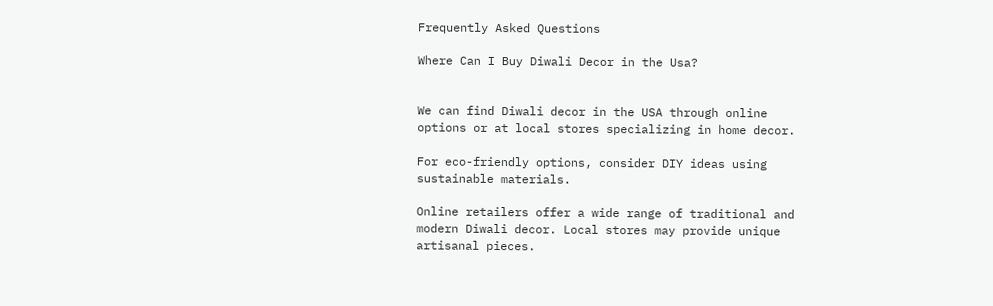Frequently Asked Questions

Where Can I Buy Diwali Decor in the Usa?


We can find Diwali decor in the USA through online options or at local stores specializing in home decor.

For eco-friendly options, consider DIY ideas using sustainable materials.

Online retailers offer a wide range of traditional and modern Diwali decor. Local stores may provide unique artisanal pieces.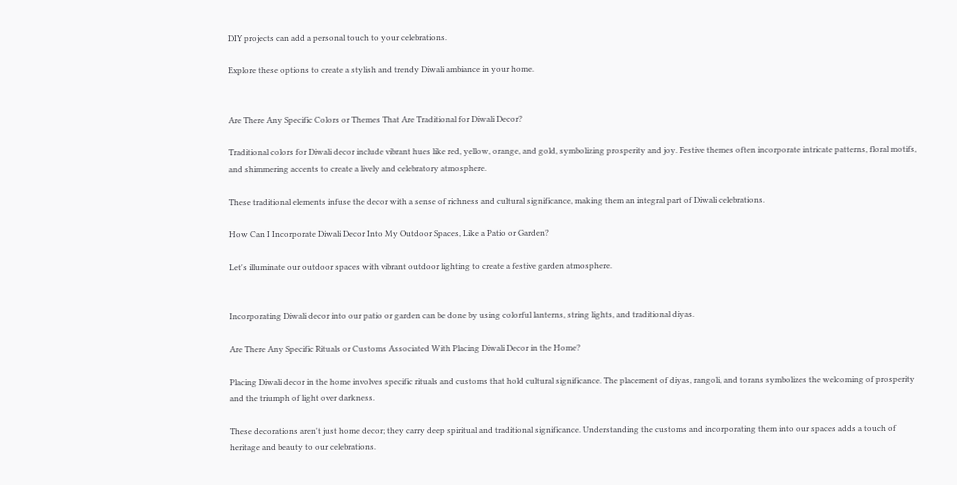DIY projects can add a personal touch to your celebrations.

Explore these options to create a stylish and trendy Diwali ambiance in your home.


Are There Any Specific Colors or Themes That Are Traditional for Diwali Decor?

Traditional colors for Diwali decor include vibrant hues like red, yellow, orange, and gold, symbolizing prosperity and joy. Festive themes often incorporate intricate patterns, floral motifs, and shimmering accents to create a lively and celebratory atmosphere.

These traditional elements infuse the decor with a sense of richness and cultural significance, making them an integral part of Diwali celebrations.

How Can I Incorporate Diwali Decor Into My Outdoor Spaces, Like a Patio or Garden?

Let's illuminate our outdoor spaces with vibrant outdoor lighting to create a festive garden atmosphere.


Incorporating Diwali decor into our patio or garden can be done by using colorful lanterns, string lights, and traditional diyas.

Are There Any Specific Rituals or Customs Associated With Placing Diwali Decor in the Home?

Placing Diwali decor in the home involves specific rituals and customs that hold cultural significance. The placement of diyas, rangoli, and torans symbolizes the welcoming of prosperity and the triumph of light over darkness.

These decorations aren't just home decor; they carry deep spiritual and traditional significance. Understanding the customs and incorporating them into our spaces adds a touch of heritage and beauty to our celebrations.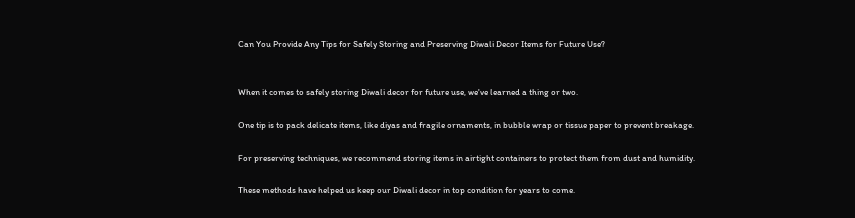Can You Provide Any Tips for Safely Storing and Preserving Diwali Decor Items for Future Use?


When it comes to safely storing Diwali decor for future use, we've learned a thing or two.

One tip is to pack delicate items, like diyas and fragile ornaments, in bubble wrap or tissue paper to prevent breakage.

For preserving techniques, we recommend storing items in airtight containers to protect them from dust and humidity.

These methods have helped us keep our Diwali decor in top condition for years to come.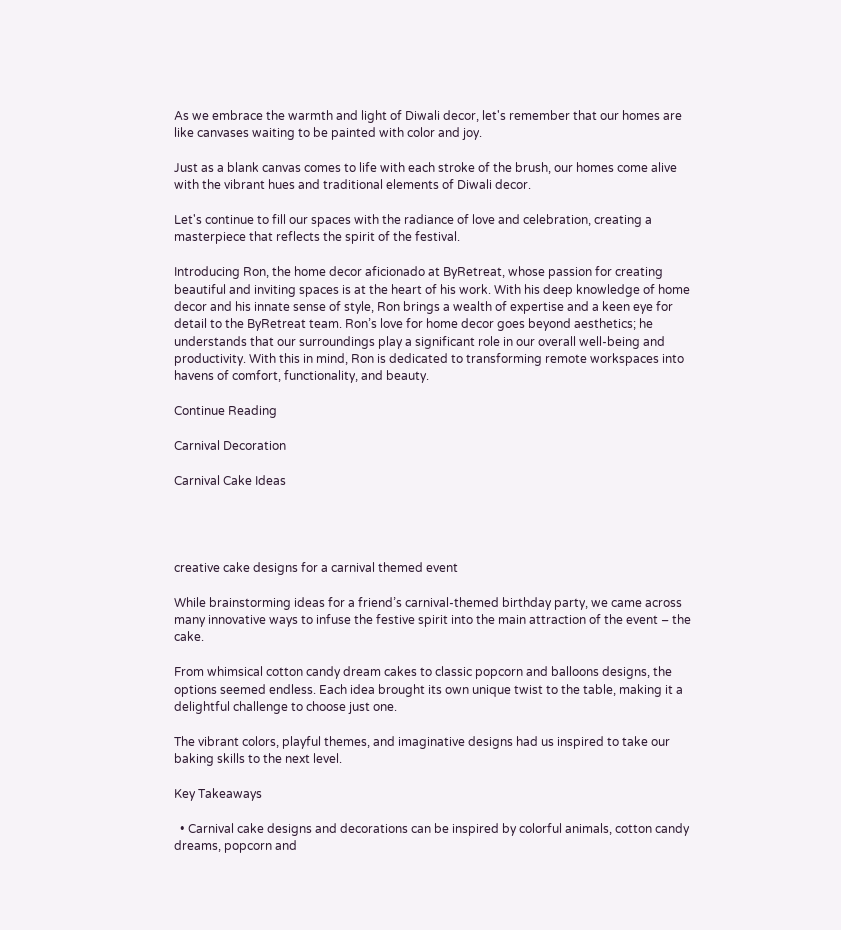As we embrace the warmth and light of Diwali decor, let's remember that our homes are like canvases waiting to be painted with color and joy.

Just as a blank canvas comes to life with each stroke of the brush, our homes come alive with the vibrant hues and traditional elements of Diwali decor.

Let's continue to fill our spaces with the radiance of love and celebration, creating a masterpiece that reflects the spirit of the festival.

Introducing Ron, the home decor aficionado at ByRetreat, whose passion for creating beautiful and inviting spaces is at the heart of his work. With his deep knowledge of home decor and his innate sense of style, Ron brings a wealth of expertise and a keen eye for detail to the ByRetreat team. Ron’s love for home decor goes beyond aesthetics; he understands that our surroundings play a significant role in our overall well-being and productivity. With this in mind, Ron is dedicated to transforming remote workspaces into havens of comfort, functionality, and beauty.

Continue Reading

Carnival Decoration

Carnival Cake Ideas




creative cake designs for a carnival themed event

While brainstorming ideas for a friend’s carnival-themed birthday party, we came across many innovative ways to infuse the festive spirit into the main attraction of the event – the cake.

From whimsical cotton candy dream cakes to classic popcorn and balloons designs, the options seemed endless. Each idea brought its own unique twist to the table, making it a delightful challenge to choose just one.

The vibrant colors, playful themes, and imaginative designs had us inspired to take our baking skills to the next level.

Key Takeaways

  • Carnival cake designs and decorations can be inspired by colorful animals, cotton candy dreams, popcorn and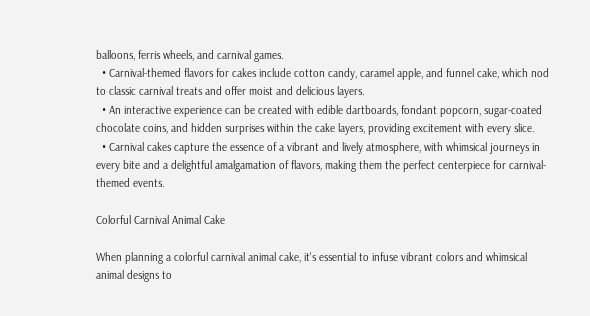balloons, ferris wheels, and carnival games.
  • Carnival-themed flavors for cakes include cotton candy, caramel apple, and funnel cake, which nod to classic carnival treats and offer moist and delicious layers.
  • An interactive experience can be created with edible dartboards, fondant popcorn, sugar-coated chocolate coins, and hidden surprises within the cake layers, providing excitement with every slice.
  • Carnival cakes capture the essence of a vibrant and lively atmosphere, with whimsical journeys in every bite and a delightful amalgamation of flavors, making them the perfect centerpiece for carnival-themed events.

Colorful Carnival Animal Cake

When planning a colorful carnival animal cake, it's essential to infuse vibrant colors and whimsical animal designs to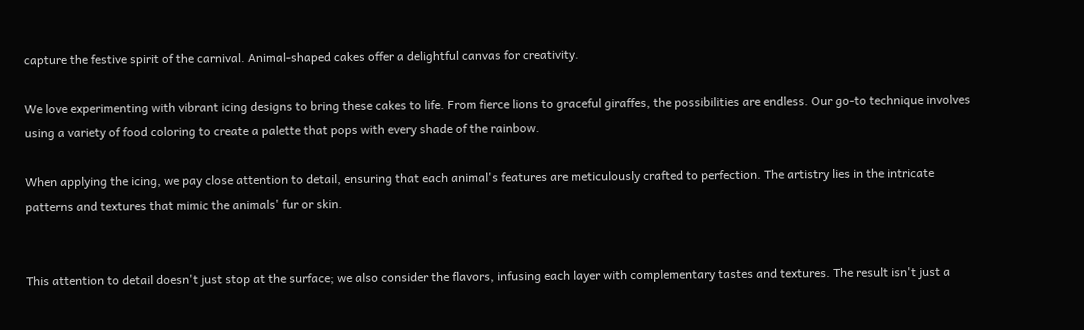capture the festive spirit of the carnival. Animal-shaped cakes offer a delightful canvas for creativity.

We love experimenting with vibrant icing designs to bring these cakes to life. From fierce lions to graceful giraffes, the possibilities are endless. Our go-to technique involves using a variety of food coloring to create a palette that pops with every shade of the rainbow.

When applying the icing, we pay close attention to detail, ensuring that each animal's features are meticulously crafted to perfection. The artistry lies in the intricate patterns and textures that mimic the animals' fur or skin.


This attention to detail doesn't just stop at the surface; we also consider the flavors, infusing each layer with complementary tastes and textures. The result isn't just a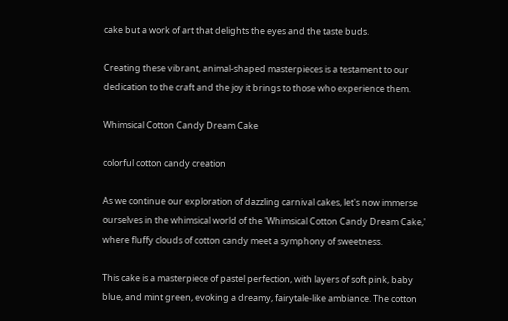cake but a work of art that delights the eyes and the taste buds.

Creating these vibrant, animal-shaped masterpieces is a testament to our dedication to the craft and the joy it brings to those who experience them.

Whimsical Cotton Candy Dream Cake

colorful cotton candy creation

As we continue our exploration of dazzling carnival cakes, let's now immerse ourselves in the whimsical world of the 'Whimsical Cotton Candy Dream Cake,' where fluffy clouds of cotton candy meet a symphony of sweetness.

This cake is a masterpiece of pastel perfection, with layers of soft pink, baby blue, and mint green, evoking a dreamy, fairytale-like ambiance. The cotton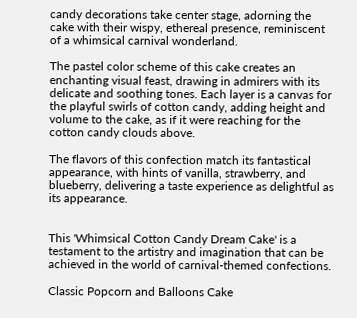candy decorations take center stage, adorning the cake with their wispy, ethereal presence, reminiscent of a whimsical carnival wonderland.

The pastel color scheme of this cake creates an enchanting visual feast, drawing in admirers with its delicate and soothing tones. Each layer is a canvas for the playful swirls of cotton candy, adding height and volume to the cake, as if it were reaching for the cotton candy clouds above.

The flavors of this confection match its fantastical appearance, with hints of vanilla, strawberry, and blueberry, delivering a taste experience as delightful as its appearance.


This 'Whimsical Cotton Candy Dream Cake' is a testament to the artistry and imagination that can be achieved in the world of carnival-themed confections.

Classic Popcorn and Balloons Cake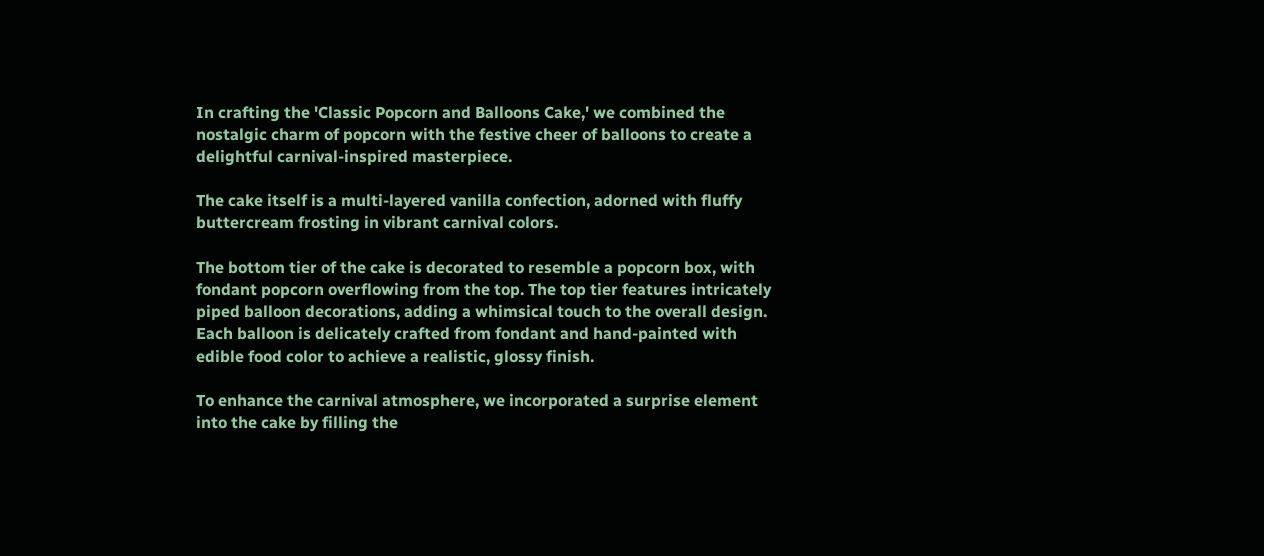In crafting the 'Classic Popcorn and Balloons Cake,' we combined the nostalgic charm of popcorn with the festive cheer of balloons to create a delightful carnival-inspired masterpiece.

The cake itself is a multi-layered vanilla confection, adorned with fluffy buttercream frosting in vibrant carnival colors.

The bottom tier of the cake is decorated to resemble a popcorn box, with fondant popcorn overflowing from the top. The top tier features intricately piped balloon decorations, adding a whimsical touch to the overall design. Each balloon is delicately crafted from fondant and hand-painted with edible food color to achieve a realistic, glossy finish.

To enhance the carnival atmosphere, we incorporated a surprise element into the cake by filling the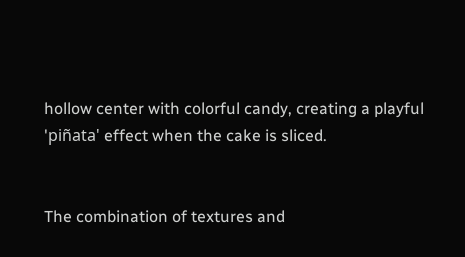hollow center with colorful candy, creating a playful 'piñata' effect when the cake is sliced.


The combination of textures and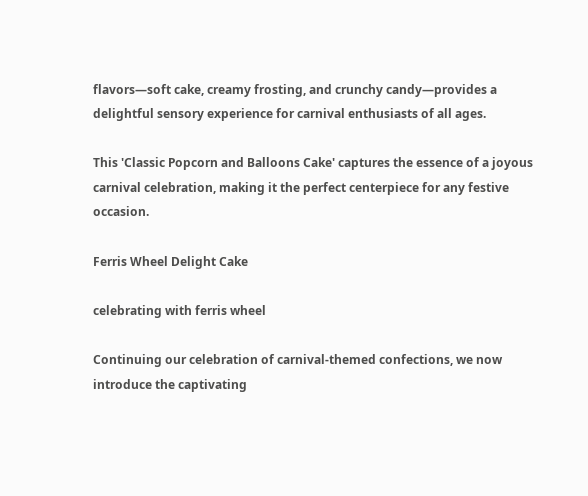flavors—soft cake, creamy frosting, and crunchy candy—provides a delightful sensory experience for carnival enthusiasts of all ages.

This 'Classic Popcorn and Balloons Cake' captures the essence of a joyous carnival celebration, making it the perfect centerpiece for any festive occasion.

Ferris Wheel Delight Cake

celebrating with ferris wheel

Continuing our celebration of carnival-themed confections, we now introduce the captivating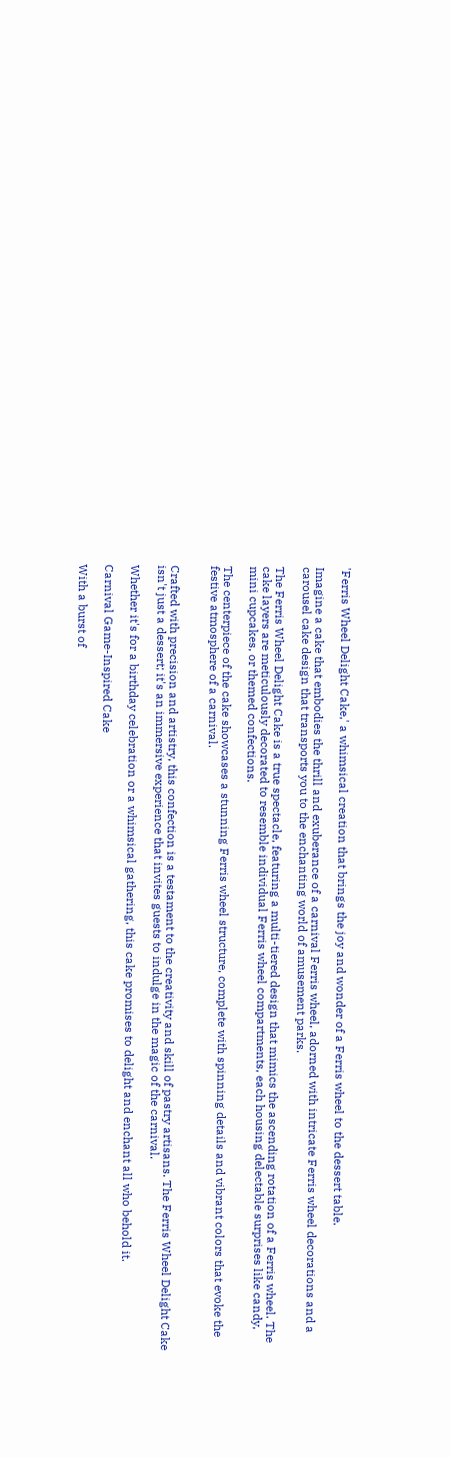'Ferris Wheel Delight Cake,' a whimsical creation that brings the joy and wonder of a Ferris wheel to the dessert table.

Imagine a cake that embodies the thrill and exuberance of a carnival Ferris wheel, adorned with intricate Ferris wheel decorations and a carousel cake design that transports you to the enchanting world of amusement parks.

The Ferris Wheel Delight Cake is a true spectacle, featuring a multi-tiered design that mimics the ascending rotation of a Ferris wheel. The cake layers are meticulously decorated to resemble individual Ferris wheel compartments, each housing delectable surprises like candy, mini cupcakes, or themed confections.

The centerpiece of the cake showcases a stunning Ferris wheel structure, complete with spinning details and vibrant colors that evoke the festive atmosphere of a carnival.


Crafted with precision and artistry, this confection is a testament to the creativity and skill of pastry artisans. The Ferris Wheel Delight Cake isn't just a dessert; it's an immersive experience that invites guests to indulge in the magic of the carnival.

Whether it's for a birthday celebration or a whimsical gathering, this cake promises to delight and enchant all who behold it.

Carnival Game-Inspired Cake

With a burst of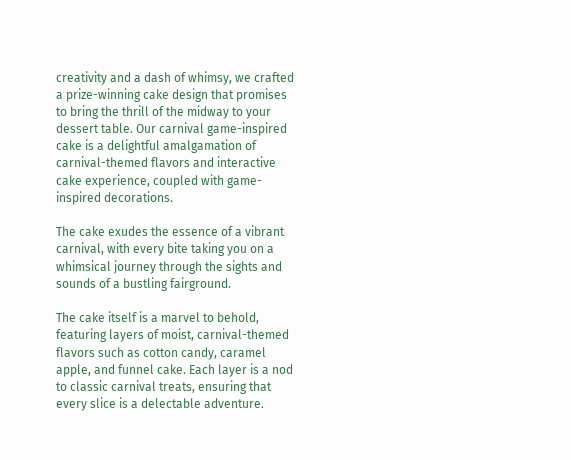creativity and a dash of whimsy, we crafted a prize-winning cake design that promises to bring the thrill of the midway to your dessert table. Our carnival game-inspired cake is a delightful amalgamation of carnival-themed flavors and interactive cake experience, coupled with game-inspired decorations.

The cake exudes the essence of a vibrant carnival, with every bite taking you on a whimsical journey through the sights and sounds of a bustling fairground.

The cake itself is a marvel to behold, featuring layers of moist, carnival-themed flavors such as cotton candy, caramel apple, and funnel cake. Each layer is a nod to classic carnival treats, ensuring that every slice is a delectable adventure.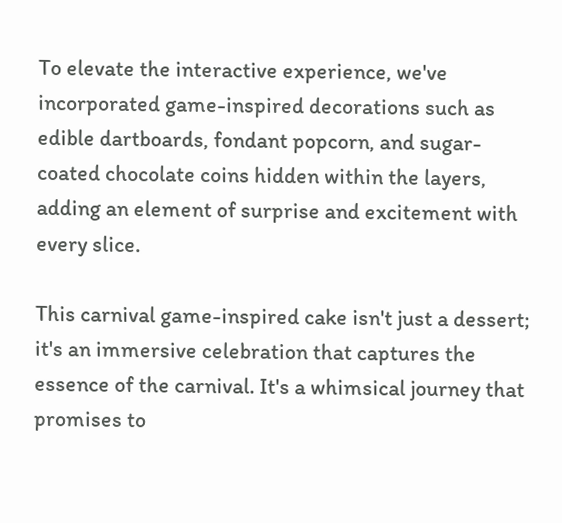To elevate the interactive experience, we've incorporated game-inspired decorations such as edible dartboards, fondant popcorn, and sugar-coated chocolate coins hidden within the layers, adding an element of surprise and excitement with every slice.

This carnival game-inspired cake isn't just a dessert; it's an immersive celebration that captures the essence of the carnival. It's a whimsical journey that promises to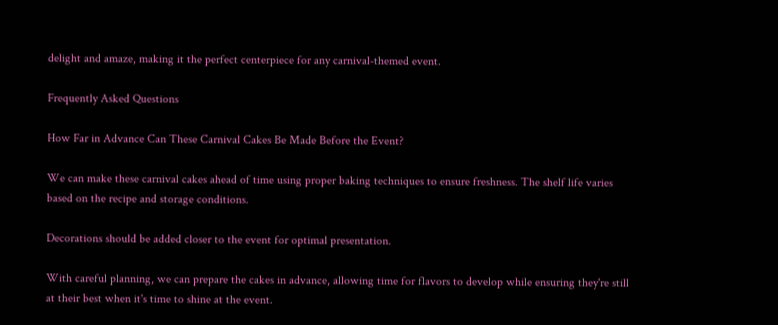delight and amaze, making it the perfect centerpiece for any carnival-themed event.

Frequently Asked Questions

How Far in Advance Can These Carnival Cakes Be Made Before the Event?

We can make these carnival cakes ahead of time using proper baking techniques to ensure freshness. The shelf life varies based on the recipe and storage conditions.

Decorations should be added closer to the event for optimal presentation.

With careful planning, we can prepare the cakes in advance, allowing time for flavors to develop while ensuring they're still at their best when it's time to shine at the event.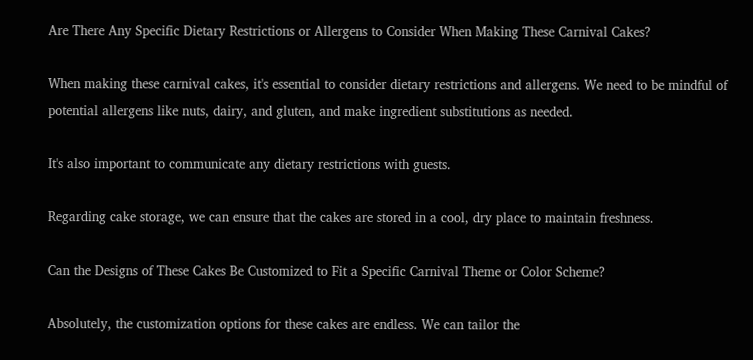Are There Any Specific Dietary Restrictions or Allergens to Consider When Making These Carnival Cakes?

When making these carnival cakes, it's essential to consider dietary restrictions and allergens. We need to be mindful of potential allergens like nuts, dairy, and gluten, and make ingredient substitutions as needed.

It's also important to communicate any dietary restrictions with guests.

Regarding cake storage, we can ensure that the cakes are stored in a cool, dry place to maintain freshness.

Can the Designs of These Cakes Be Customized to Fit a Specific Carnival Theme or Color Scheme?

Absolutely, the customization options for these cakes are endless. We can tailor the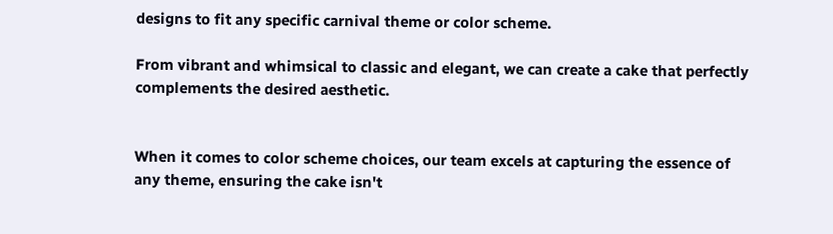designs to fit any specific carnival theme or color scheme.

From vibrant and whimsical to classic and elegant, we can create a cake that perfectly complements the desired aesthetic.


When it comes to color scheme choices, our team excels at capturing the essence of any theme, ensuring the cake isn't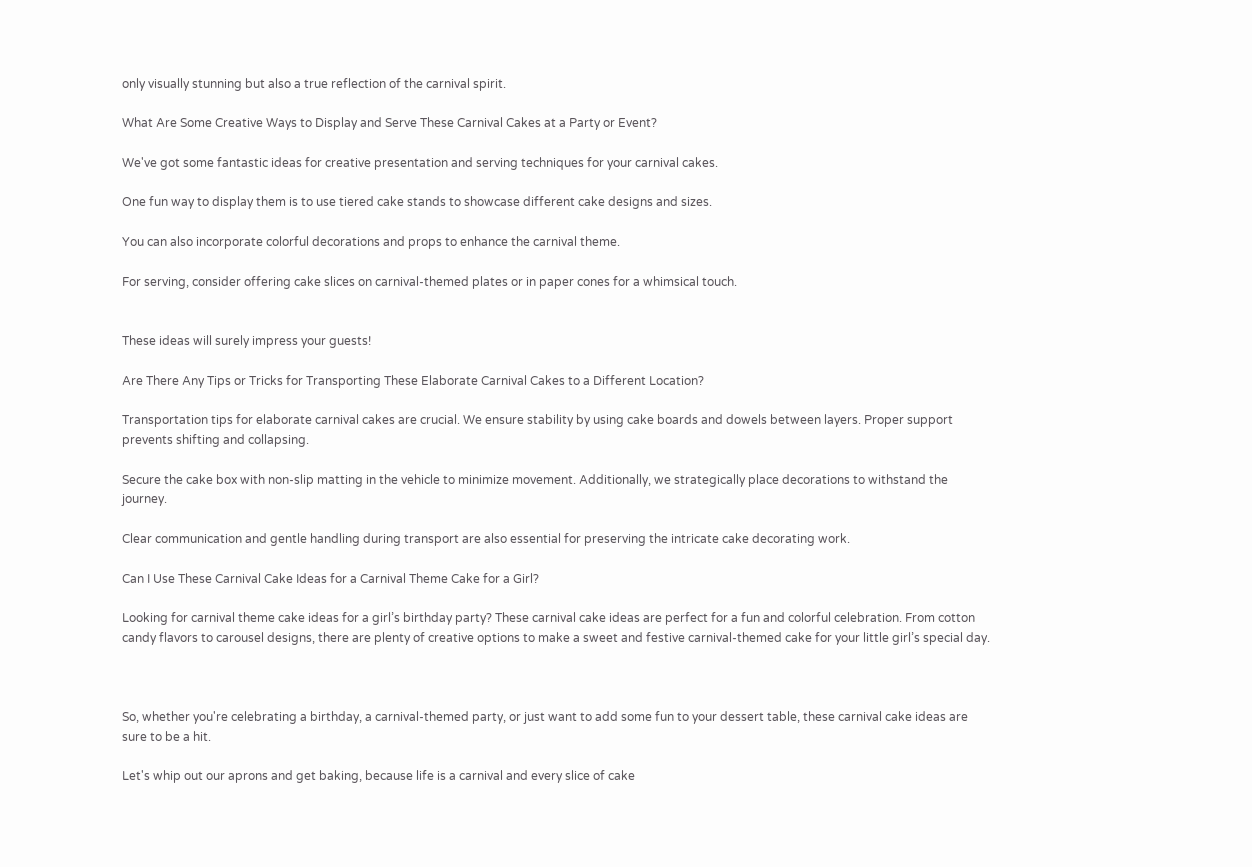only visually stunning but also a true reflection of the carnival spirit.

What Are Some Creative Ways to Display and Serve These Carnival Cakes at a Party or Event?

We've got some fantastic ideas for creative presentation and serving techniques for your carnival cakes.

One fun way to display them is to use tiered cake stands to showcase different cake designs and sizes.

You can also incorporate colorful decorations and props to enhance the carnival theme.

For serving, consider offering cake slices on carnival-themed plates or in paper cones for a whimsical touch.


These ideas will surely impress your guests!

Are There Any Tips or Tricks for Transporting These Elaborate Carnival Cakes to a Different Location?

Transportation tips for elaborate carnival cakes are crucial. We ensure stability by using cake boards and dowels between layers. Proper support prevents shifting and collapsing.

Secure the cake box with non-slip matting in the vehicle to minimize movement. Additionally, we strategically place decorations to withstand the journey.

Clear communication and gentle handling during transport are also essential for preserving the intricate cake decorating work.

Can I Use These Carnival Cake Ideas for a Carnival Theme Cake for a Girl?

Looking for carnival theme cake ideas for a girl’s birthday party? These carnival cake ideas are perfect for a fun and colorful celebration. From cotton candy flavors to carousel designs, there are plenty of creative options to make a sweet and festive carnival-themed cake for your little girl’s special day.



So, whether you're celebrating a birthday, a carnival-themed party, or just want to add some fun to your dessert table, these carnival cake ideas are sure to be a hit.

Let's whip out our aprons and get baking, because life is a carnival and every slice of cake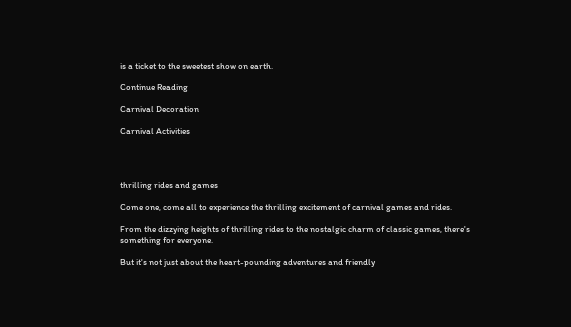is a ticket to the sweetest show on earth.

Continue Reading

Carnival Decoration

Carnival Activities




thrilling rides and games

Come one, come all to experience the thrilling excitement of carnival games and rides.

From the dizzying heights of thrilling rides to the nostalgic charm of classic games, there's something for everyone.

But it's not just about the heart-pounding adventures and friendly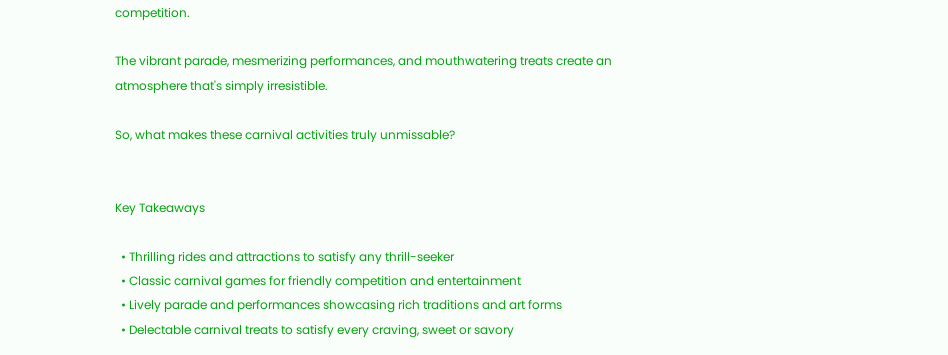competition.

The vibrant parade, mesmerizing performances, and mouthwatering treats create an atmosphere that's simply irresistible.

So, what makes these carnival activities truly unmissable?


Key Takeaways

  • Thrilling rides and attractions to satisfy any thrill-seeker
  • Classic carnival games for friendly competition and entertainment
  • Lively parade and performances showcasing rich traditions and art forms
  • Delectable carnival treats to satisfy every craving, sweet or savory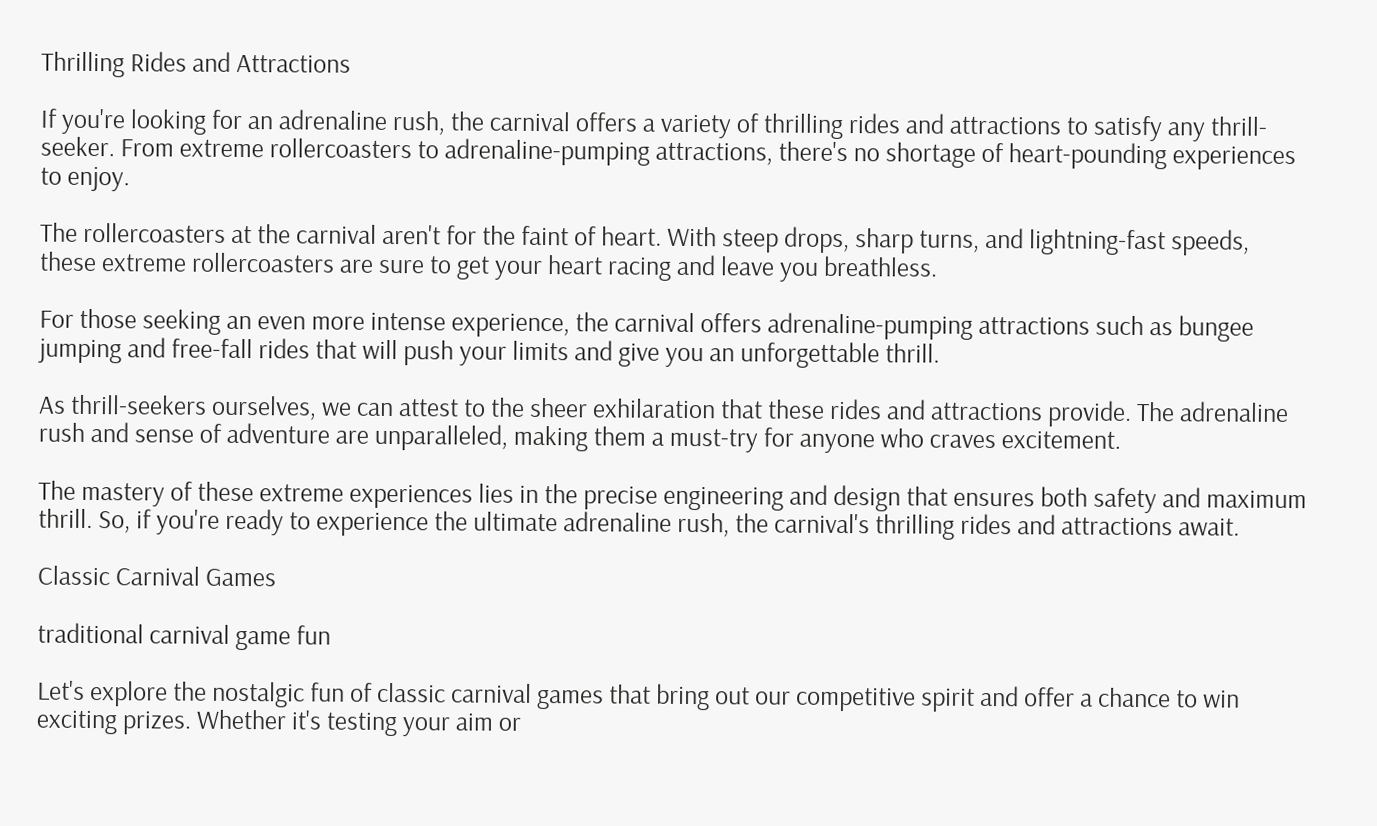Thrilling Rides and Attractions

If you're looking for an adrenaline rush, the carnival offers a variety of thrilling rides and attractions to satisfy any thrill-seeker. From extreme rollercoasters to adrenaline-pumping attractions, there's no shortage of heart-pounding experiences to enjoy.

The rollercoasters at the carnival aren't for the faint of heart. With steep drops, sharp turns, and lightning-fast speeds, these extreme rollercoasters are sure to get your heart racing and leave you breathless.

For those seeking an even more intense experience, the carnival offers adrenaline-pumping attractions such as bungee jumping and free-fall rides that will push your limits and give you an unforgettable thrill.

As thrill-seekers ourselves, we can attest to the sheer exhilaration that these rides and attractions provide. The adrenaline rush and sense of adventure are unparalleled, making them a must-try for anyone who craves excitement.

The mastery of these extreme experiences lies in the precise engineering and design that ensures both safety and maximum thrill. So, if you're ready to experience the ultimate adrenaline rush, the carnival's thrilling rides and attractions await.

Classic Carnival Games

traditional carnival game fun

Let's explore the nostalgic fun of classic carnival games that bring out our competitive spirit and offer a chance to win exciting prizes. Whether it's testing your aim or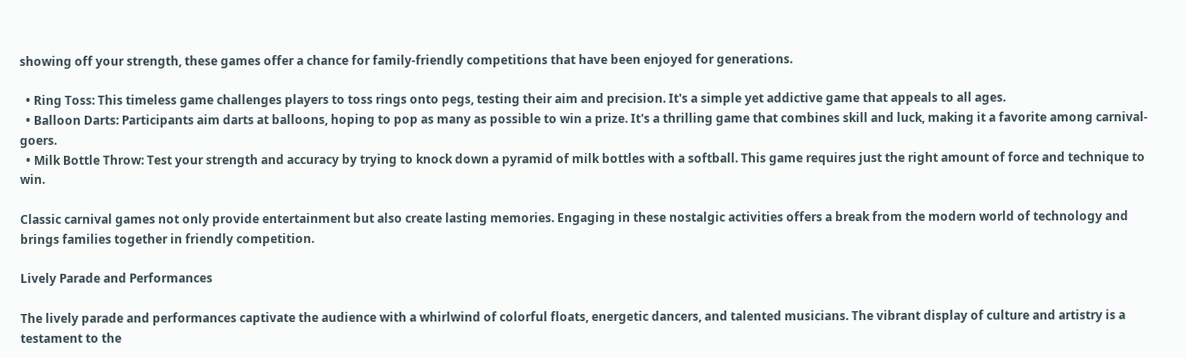showing off your strength, these games offer a chance for family-friendly competitions that have been enjoyed for generations.

  • Ring Toss: This timeless game challenges players to toss rings onto pegs, testing their aim and precision. It's a simple yet addictive game that appeals to all ages.
  • Balloon Darts: Participants aim darts at balloons, hoping to pop as many as possible to win a prize. It's a thrilling game that combines skill and luck, making it a favorite among carnival-goers.
  • Milk Bottle Throw: Test your strength and accuracy by trying to knock down a pyramid of milk bottles with a softball. This game requires just the right amount of force and technique to win.

Classic carnival games not only provide entertainment but also create lasting memories. Engaging in these nostalgic activities offers a break from the modern world of technology and brings families together in friendly competition.

Lively Parade and Performances

The lively parade and performances captivate the audience with a whirlwind of colorful floats, energetic dancers, and talented musicians. The vibrant display of culture and artistry is a testament to the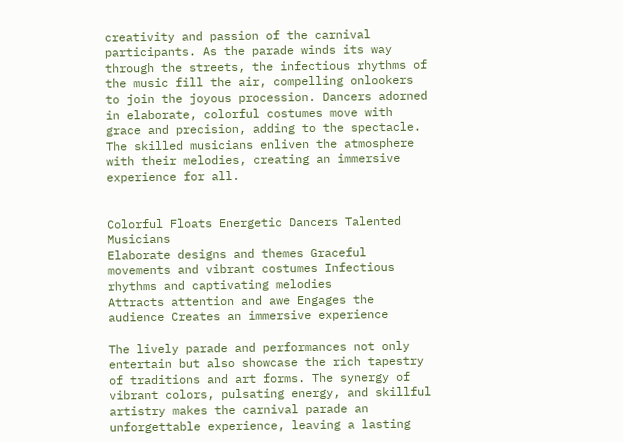creativity and passion of the carnival participants. As the parade winds its way through the streets, the infectious rhythms of the music fill the air, compelling onlookers to join the joyous procession. Dancers adorned in elaborate, colorful costumes move with grace and precision, adding to the spectacle. The skilled musicians enliven the atmosphere with their melodies, creating an immersive experience for all.


Colorful Floats Energetic Dancers Talented Musicians
Elaborate designs and themes Graceful movements and vibrant costumes Infectious rhythms and captivating melodies
Attracts attention and awe Engages the audience Creates an immersive experience

The lively parade and performances not only entertain but also showcase the rich tapestry of traditions and art forms. The synergy of vibrant colors, pulsating energy, and skillful artistry makes the carnival parade an unforgettable experience, leaving a lasting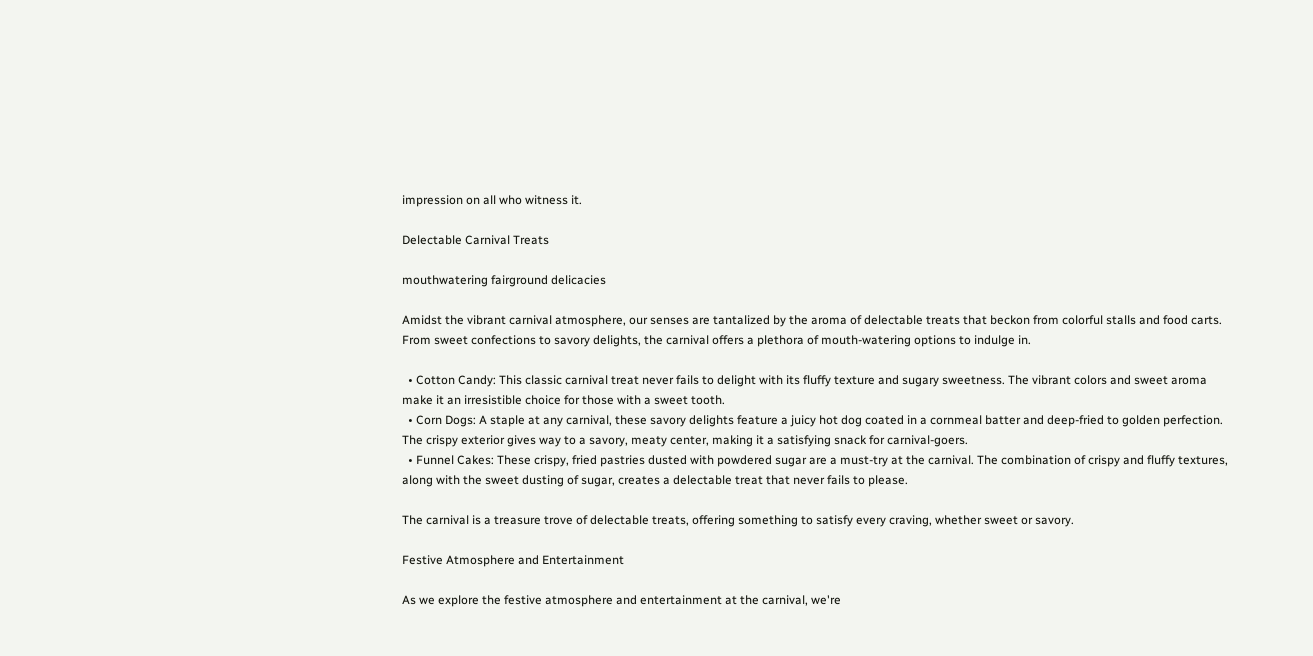impression on all who witness it.

Delectable Carnival Treats

mouthwatering fairground delicacies

Amidst the vibrant carnival atmosphere, our senses are tantalized by the aroma of delectable treats that beckon from colorful stalls and food carts. From sweet confections to savory delights, the carnival offers a plethora of mouth-watering options to indulge in.

  • Cotton Candy: This classic carnival treat never fails to delight with its fluffy texture and sugary sweetness. The vibrant colors and sweet aroma make it an irresistible choice for those with a sweet tooth.
  • Corn Dogs: A staple at any carnival, these savory delights feature a juicy hot dog coated in a cornmeal batter and deep-fried to golden perfection. The crispy exterior gives way to a savory, meaty center, making it a satisfying snack for carnival-goers.
  • Funnel Cakes: These crispy, fried pastries dusted with powdered sugar are a must-try at the carnival. The combination of crispy and fluffy textures, along with the sweet dusting of sugar, creates a delectable treat that never fails to please.

The carnival is a treasure trove of delectable treats, offering something to satisfy every craving, whether sweet or savory.

Festive Atmosphere and Entertainment

As we explore the festive atmosphere and entertainment at the carnival, we're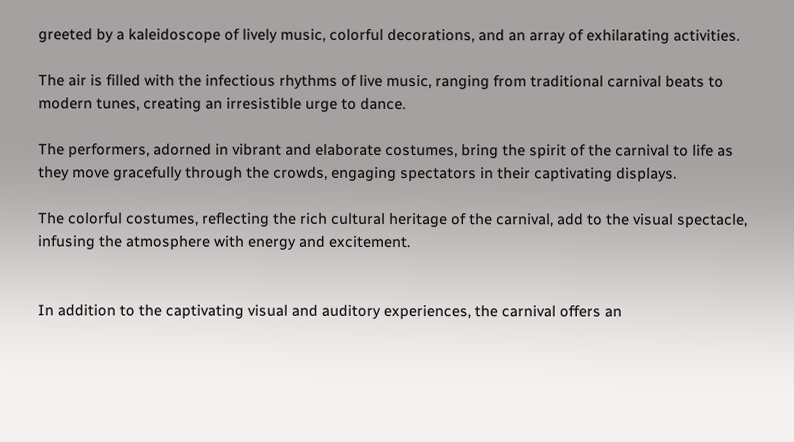greeted by a kaleidoscope of lively music, colorful decorations, and an array of exhilarating activities.

The air is filled with the infectious rhythms of live music, ranging from traditional carnival beats to modern tunes, creating an irresistible urge to dance.

The performers, adorned in vibrant and elaborate costumes, bring the spirit of the carnival to life as they move gracefully through the crowds, engaging spectators in their captivating displays.

The colorful costumes, reflecting the rich cultural heritage of the carnival, add to the visual spectacle, infusing the atmosphere with energy and excitement.


In addition to the captivating visual and auditory experiences, the carnival offers an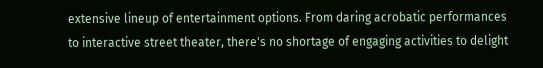extensive lineup of entertainment options. From daring acrobatic performances to interactive street theater, there's no shortage of engaging activities to delight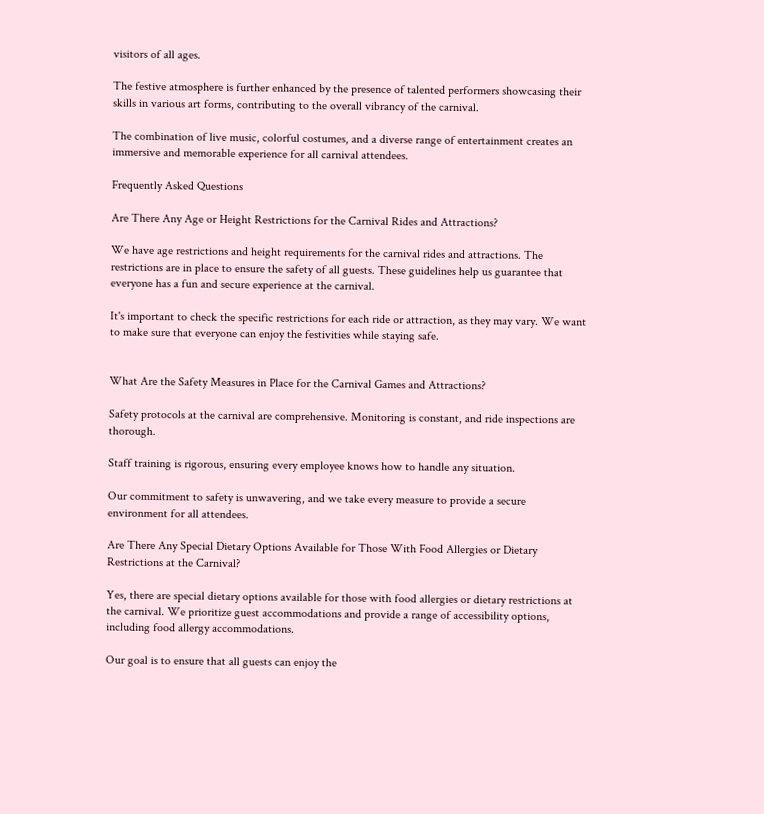visitors of all ages.

The festive atmosphere is further enhanced by the presence of talented performers showcasing their skills in various art forms, contributing to the overall vibrancy of the carnival.

The combination of live music, colorful costumes, and a diverse range of entertainment creates an immersive and memorable experience for all carnival attendees.

Frequently Asked Questions

Are There Any Age or Height Restrictions for the Carnival Rides and Attractions?

We have age restrictions and height requirements for the carnival rides and attractions. The restrictions are in place to ensure the safety of all guests. These guidelines help us guarantee that everyone has a fun and secure experience at the carnival.

It's important to check the specific restrictions for each ride or attraction, as they may vary. We want to make sure that everyone can enjoy the festivities while staying safe.


What Are the Safety Measures in Place for the Carnival Games and Attractions?

Safety protocols at the carnival are comprehensive. Monitoring is constant, and ride inspections are thorough.

Staff training is rigorous, ensuring every employee knows how to handle any situation.

Our commitment to safety is unwavering, and we take every measure to provide a secure environment for all attendees.

Are There Any Special Dietary Options Available for Those With Food Allergies or Dietary Restrictions at the Carnival?

Yes, there are special dietary options available for those with food allergies or dietary restrictions at the carnival. We prioritize guest accommodations and provide a range of accessibility options, including food allergy accommodations.

Our goal is to ensure that all guests can enjoy the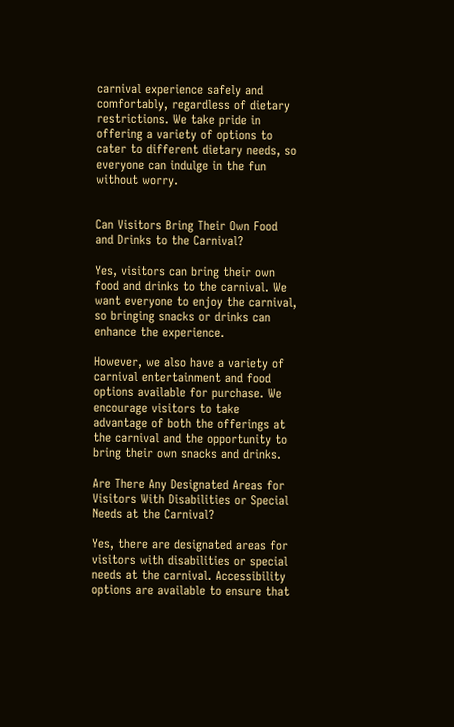carnival experience safely and comfortably, regardless of dietary restrictions. We take pride in offering a variety of options to cater to different dietary needs, so everyone can indulge in the fun without worry.


Can Visitors Bring Their Own Food and Drinks to the Carnival?

Yes, visitors can bring their own food and drinks to the carnival. We want everyone to enjoy the carnival, so bringing snacks or drinks can enhance the experience.

However, we also have a variety of carnival entertainment and food options available for purchase. We encourage visitors to take advantage of both the offerings at the carnival and the opportunity to bring their own snacks and drinks.

Are There Any Designated Areas for Visitors With Disabilities or Special Needs at the Carnival?

Yes, there are designated areas for visitors with disabilities or special needs at the carnival. Accessibility options are available to ensure that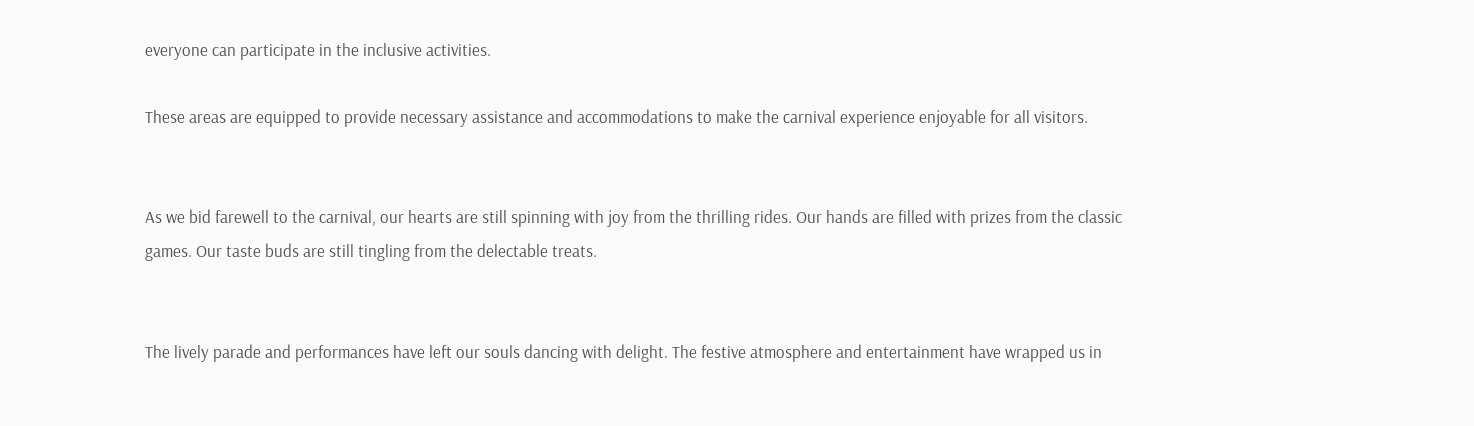everyone can participate in the inclusive activities.

These areas are equipped to provide necessary assistance and accommodations to make the carnival experience enjoyable for all visitors.


As we bid farewell to the carnival, our hearts are still spinning with joy from the thrilling rides. Our hands are filled with prizes from the classic games. Our taste buds are still tingling from the delectable treats.


The lively parade and performances have left our souls dancing with delight. The festive atmosphere and entertainment have wrapped us in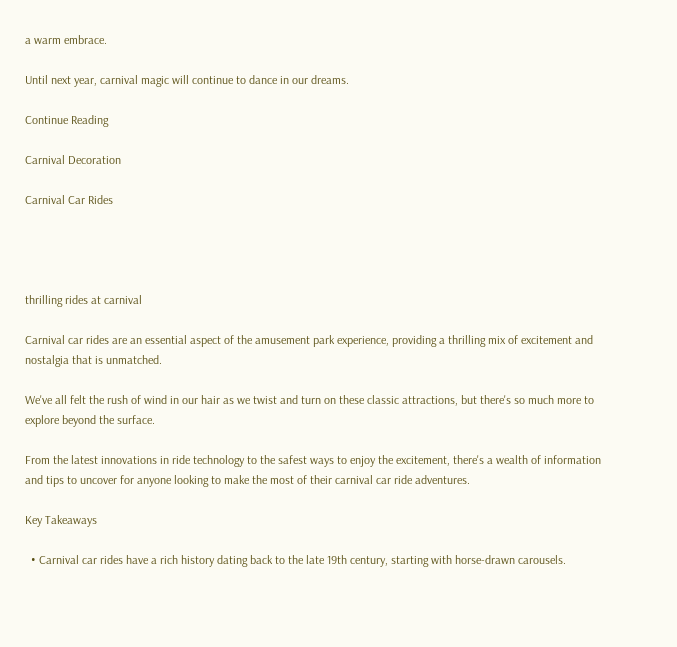a warm embrace.

Until next year, carnival magic will continue to dance in our dreams.

Continue Reading

Carnival Decoration

Carnival Car Rides




thrilling rides at carnival

Carnival car rides are an essential aspect of the amusement park experience, providing a thrilling mix of excitement and nostalgia that is unmatched.

We've all felt the rush of wind in our hair as we twist and turn on these classic attractions, but there's so much more to explore beyond the surface.

From the latest innovations in ride technology to the safest ways to enjoy the excitement, there's a wealth of information and tips to uncover for anyone looking to make the most of their carnival car ride adventures.

Key Takeaways

  • Carnival car rides have a rich history dating back to the late 19th century, starting with horse-drawn carousels.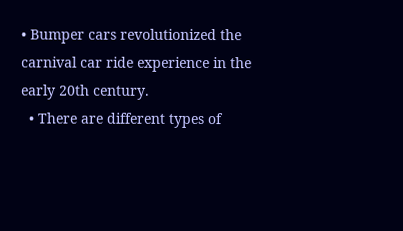• Bumper cars revolutionized the carnival car ride experience in the early 20th century.
  • There are different types of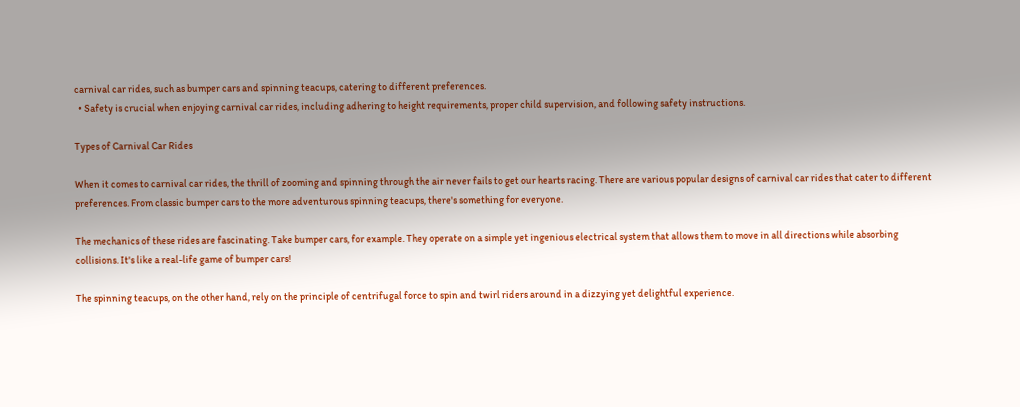carnival car rides, such as bumper cars and spinning teacups, catering to different preferences.
  • Safety is crucial when enjoying carnival car rides, including adhering to height requirements, proper child supervision, and following safety instructions.

Types of Carnival Car Rides

When it comes to carnival car rides, the thrill of zooming and spinning through the air never fails to get our hearts racing. There are various popular designs of carnival car rides that cater to different preferences. From classic bumper cars to the more adventurous spinning teacups, there's something for everyone.

The mechanics of these rides are fascinating. Take bumper cars, for example. They operate on a simple yet ingenious electrical system that allows them to move in all directions while absorbing collisions. It's like a real-life game of bumper cars!

The spinning teacups, on the other hand, rely on the principle of centrifugal force to spin and twirl riders around in a dizzying yet delightful experience.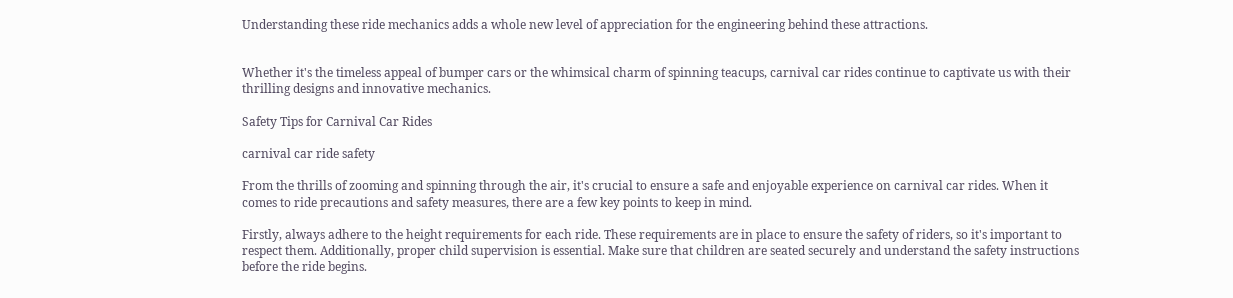Understanding these ride mechanics adds a whole new level of appreciation for the engineering behind these attractions.


Whether it's the timeless appeal of bumper cars or the whimsical charm of spinning teacups, carnival car rides continue to captivate us with their thrilling designs and innovative mechanics.

Safety Tips for Carnival Car Rides

carnival car ride safety

From the thrills of zooming and spinning through the air, it's crucial to ensure a safe and enjoyable experience on carnival car rides. When it comes to ride precautions and safety measures, there are a few key points to keep in mind.

Firstly, always adhere to the height requirements for each ride. These requirements are in place to ensure the safety of riders, so it's important to respect them. Additionally, proper child supervision is essential. Make sure that children are seated securely and understand the safety instructions before the ride begins.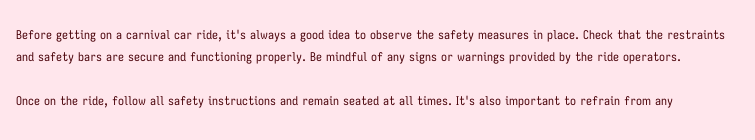Before getting on a carnival car ride, it's always a good idea to observe the safety measures in place. Check that the restraints and safety bars are secure and functioning properly. Be mindful of any signs or warnings provided by the ride operators.

Once on the ride, follow all safety instructions and remain seated at all times. It's also important to refrain from any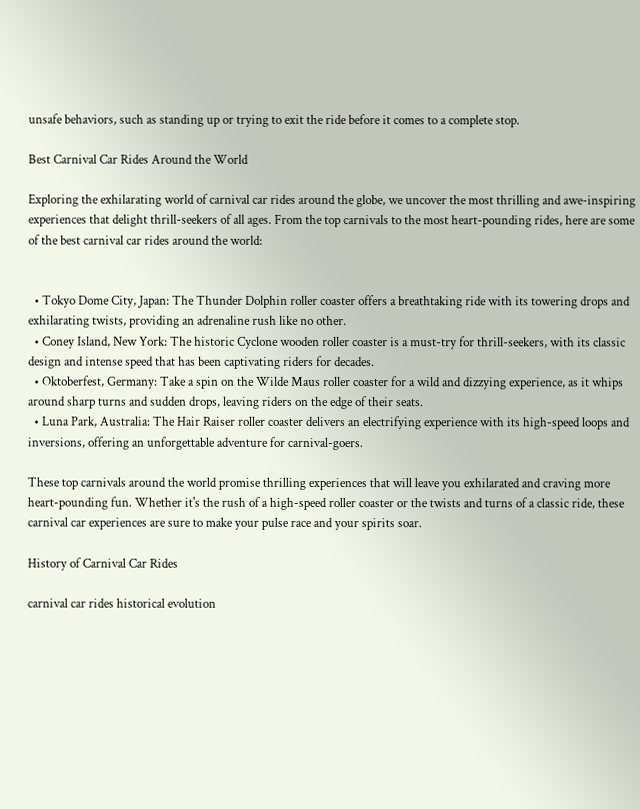unsafe behaviors, such as standing up or trying to exit the ride before it comes to a complete stop.

Best Carnival Car Rides Around the World

Exploring the exhilarating world of carnival car rides around the globe, we uncover the most thrilling and awe-inspiring experiences that delight thrill-seekers of all ages. From the top carnivals to the most heart-pounding rides, here are some of the best carnival car rides around the world:


  • Tokyo Dome City, Japan: The Thunder Dolphin roller coaster offers a breathtaking ride with its towering drops and exhilarating twists, providing an adrenaline rush like no other.
  • Coney Island, New York: The historic Cyclone wooden roller coaster is a must-try for thrill-seekers, with its classic design and intense speed that has been captivating riders for decades.
  • Oktoberfest, Germany: Take a spin on the Wilde Maus roller coaster for a wild and dizzying experience, as it whips around sharp turns and sudden drops, leaving riders on the edge of their seats.
  • Luna Park, Australia: The Hair Raiser roller coaster delivers an electrifying experience with its high-speed loops and inversions, offering an unforgettable adventure for carnival-goers.

These top carnivals around the world promise thrilling experiences that will leave you exhilarated and craving more heart-pounding fun. Whether it's the rush of a high-speed roller coaster or the twists and turns of a classic ride, these carnival car experiences are sure to make your pulse race and your spirits soar.

History of Carnival Car Rides

carnival car rides historical evolution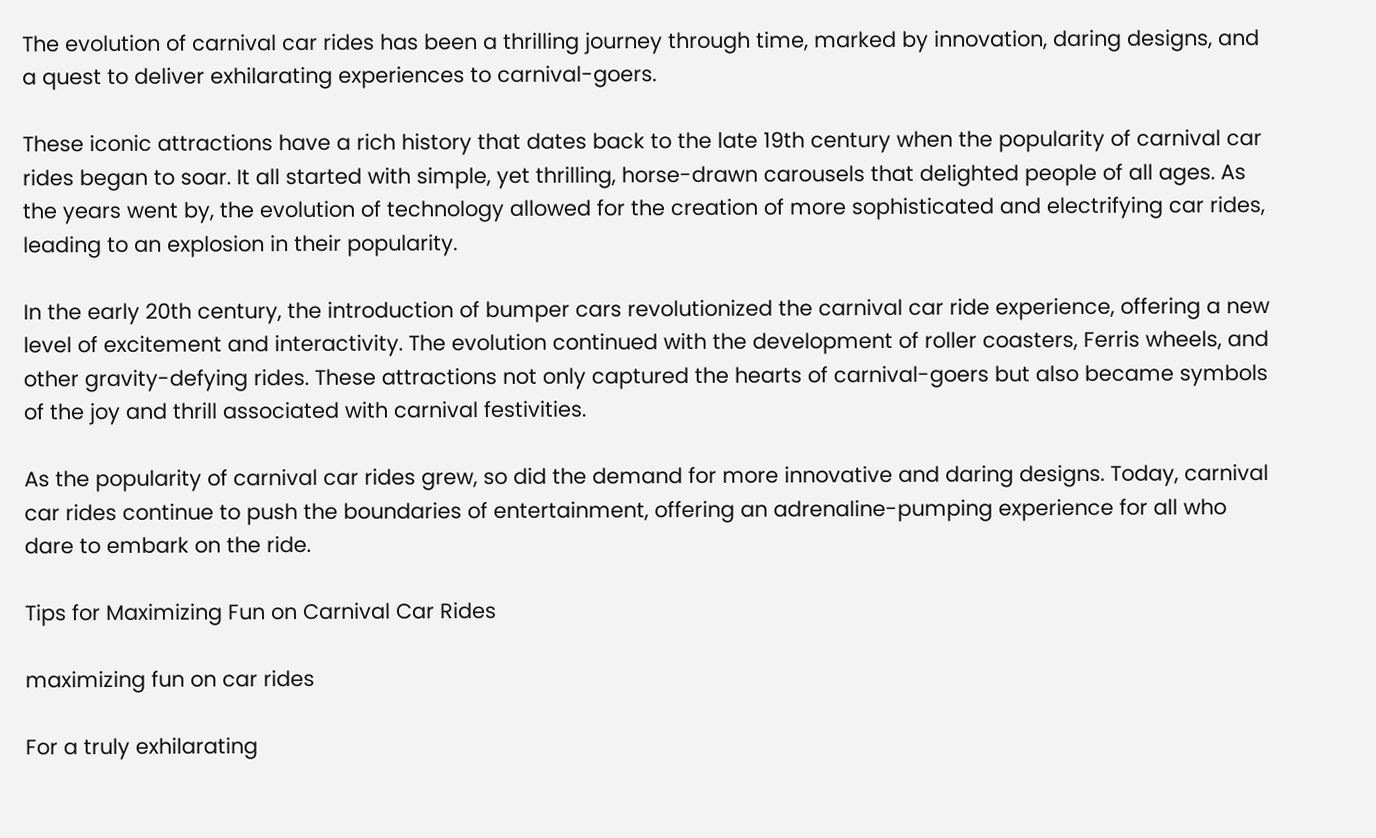The evolution of carnival car rides has been a thrilling journey through time, marked by innovation, daring designs, and a quest to deliver exhilarating experiences to carnival-goers.

These iconic attractions have a rich history that dates back to the late 19th century when the popularity of carnival car rides began to soar. It all started with simple, yet thrilling, horse-drawn carousels that delighted people of all ages. As the years went by, the evolution of technology allowed for the creation of more sophisticated and electrifying car rides, leading to an explosion in their popularity.

In the early 20th century, the introduction of bumper cars revolutionized the carnival car ride experience, offering a new level of excitement and interactivity. The evolution continued with the development of roller coasters, Ferris wheels, and other gravity-defying rides. These attractions not only captured the hearts of carnival-goers but also became symbols of the joy and thrill associated with carnival festivities.

As the popularity of carnival car rides grew, so did the demand for more innovative and daring designs. Today, carnival car rides continue to push the boundaries of entertainment, offering an adrenaline-pumping experience for all who dare to embark on the ride.

Tips for Maximizing Fun on Carnival Car Rides

maximizing fun on car rides

For a truly exhilarating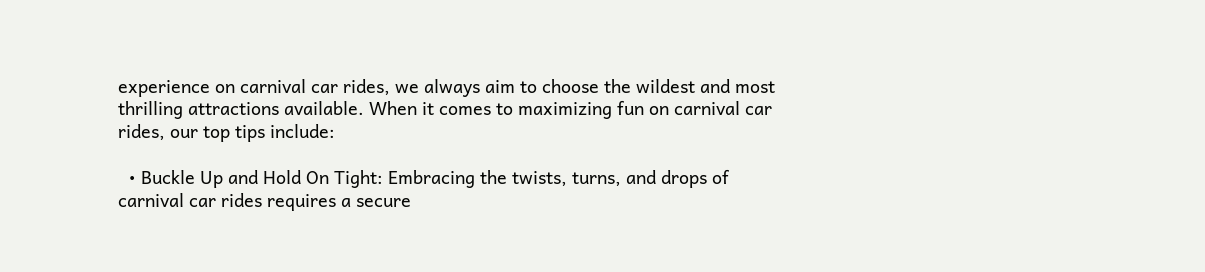experience on carnival car rides, we always aim to choose the wildest and most thrilling attractions available. When it comes to maximizing fun on carnival car rides, our top tips include:

  • Buckle Up and Hold On Tight: Embracing the twists, turns, and drops of carnival car rides requires a secure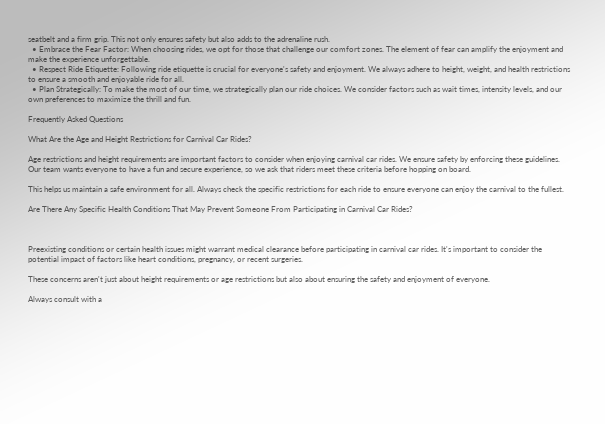seatbelt and a firm grip. This not only ensures safety but also adds to the adrenaline rush.
  • Embrace the Fear Factor: When choosing rides, we opt for those that challenge our comfort zones. The element of fear can amplify the enjoyment and make the experience unforgettable.
  • Respect Ride Etiquette: Following ride etiquette is crucial for everyone's safety and enjoyment. We always adhere to height, weight, and health restrictions to ensure a smooth and enjoyable ride for all.
  • Plan Strategically: To make the most of our time, we strategically plan our ride choices. We consider factors such as wait times, intensity levels, and our own preferences to maximize the thrill and fun.

Frequently Asked Questions

What Are the Age and Height Restrictions for Carnival Car Rides?

Age restrictions and height requirements are important factors to consider when enjoying carnival car rides. We ensure safety by enforcing these guidelines. Our team wants everyone to have a fun and secure experience, so we ask that riders meet these criteria before hopping on board.

This helps us maintain a safe environment for all. Always check the specific restrictions for each ride to ensure everyone can enjoy the carnival to the fullest.

Are There Any Specific Health Conditions That May Prevent Someone From Participating in Carnival Car Rides?



Preexisting conditions or certain health issues might warrant medical clearance before participating in carnival car rides. It's important to consider the potential impact of factors like heart conditions, pregnancy, or recent surgeries.

These concerns aren't just about height requirements or age restrictions but also about ensuring the safety and enjoyment of everyone.

Always consult with a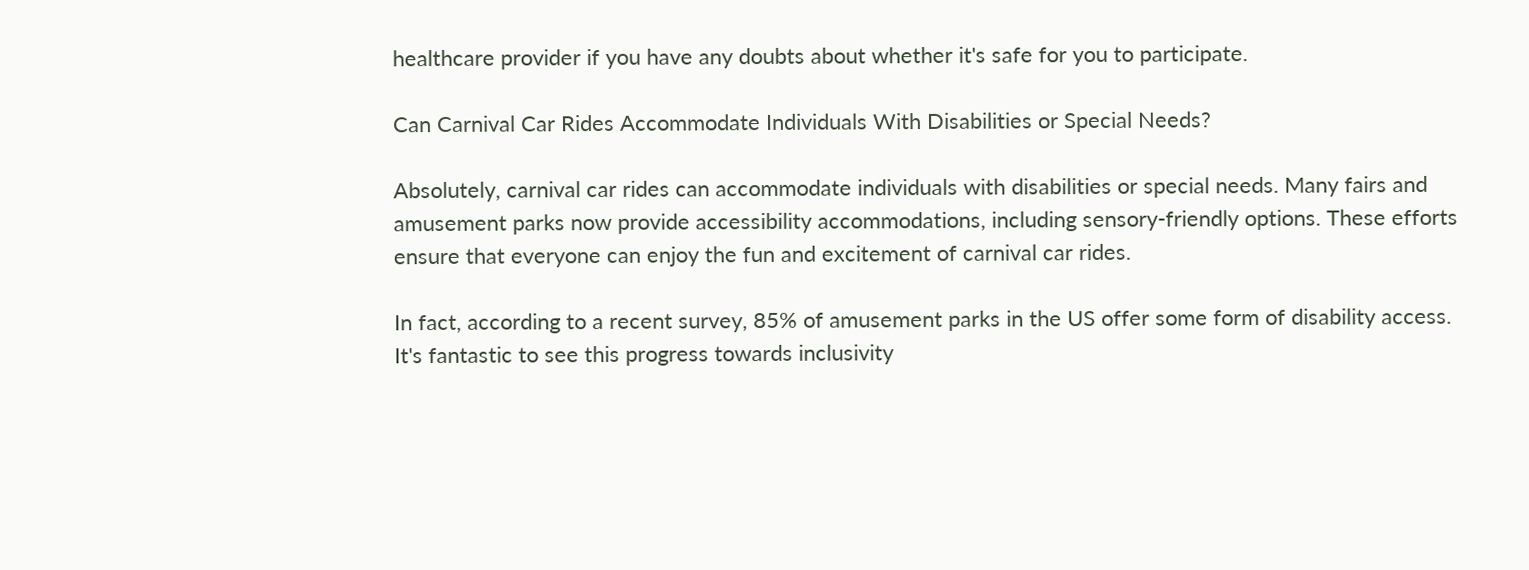healthcare provider if you have any doubts about whether it's safe for you to participate.

Can Carnival Car Rides Accommodate Individuals With Disabilities or Special Needs?

Absolutely, carnival car rides can accommodate individuals with disabilities or special needs. Many fairs and amusement parks now provide accessibility accommodations, including sensory-friendly options. These efforts ensure that everyone can enjoy the fun and excitement of carnival car rides.

In fact, according to a recent survey, 85% of amusement parks in the US offer some form of disability access. It's fantastic to see this progress towards inclusivity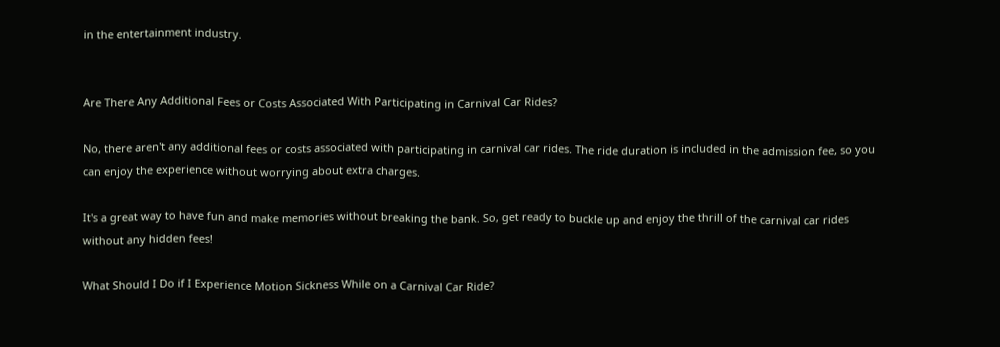in the entertainment industry.


Are There Any Additional Fees or Costs Associated With Participating in Carnival Car Rides?

No, there aren't any additional fees or costs associated with participating in carnival car rides. The ride duration is included in the admission fee, so you can enjoy the experience without worrying about extra charges.

It's a great way to have fun and make memories without breaking the bank. So, get ready to buckle up and enjoy the thrill of the carnival car rides without any hidden fees!

What Should I Do if I Experience Motion Sickness While on a Carnival Car Ride?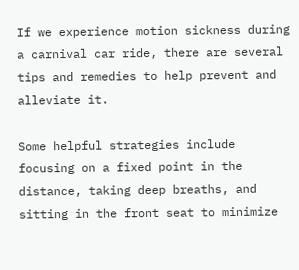If we experience motion sickness during a carnival car ride, there are several tips and remedies to help prevent and alleviate it.

Some helpful strategies include focusing on a fixed point in the distance, taking deep breaths, and sitting in the front seat to minimize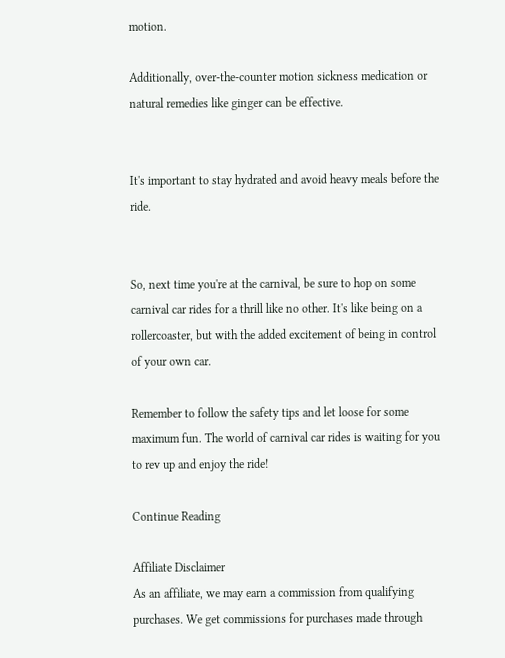motion.

Additionally, over-the-counter motion sickness medication or natural remedies like ginger can be effective.


It's important to stay hydrated and avoid heavy meals before the ride.


So, next time you're at the carnival, be sure to hop on some carnival car rides for a thrill like no other. It's like being on a rollercoaster, but with the added excitement of being in control of your own car.

Remember to follow the safety tips and let loose for some maximum fun. The world of carnival car rides is waiting for you to rev up and enjoy the ride!

Continue Reading

Affiliate Disclaimer
As an affiliate, we may earn a commission from qualifying purchases. We get commissions for purchases made through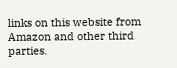links on this website from Amazon and other third parties.